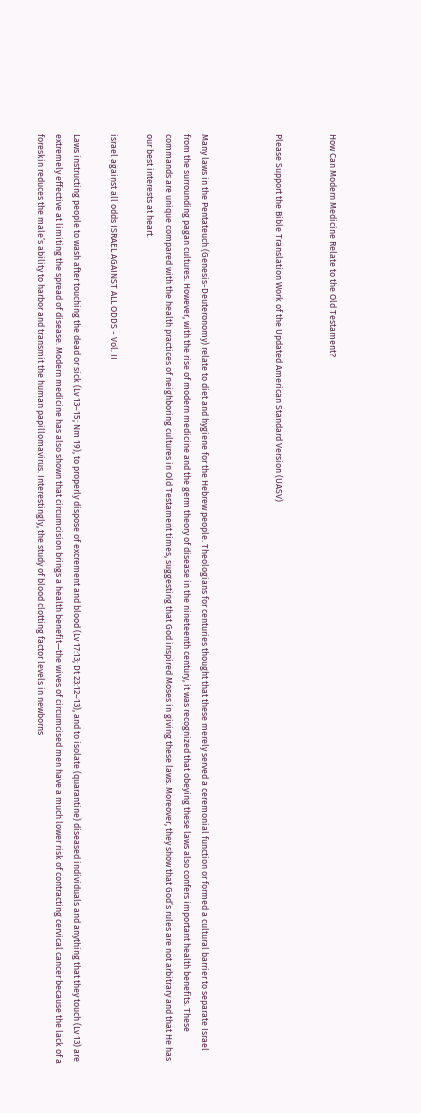How Can Modern Medicine Relate to the Old Testament?


Please Support the Bible Translation Work of the Updated American Standard Version (UASV)



Many laws in the Pentateuch (Genesis-Deuteronomy) relate to diet and hygiene for the Hebrew people. Theologians for centuries thought that these merely served a ceremonial function or formed a cultural barrier to separate Israel from the surrounding pagan cultures. However, with the rise of modern medicine and the germ theory of disease in the nineteenth century, it was recognized that obeying these laws also confers important health benefits. These commands are unique compared with the health practices of neighboring cultures in Old Testament times, suggesting that God inspired Moses in giving these laws. Moreover, they show that God’s rules are not arbitrary and that He has our best interests at heart.

israel against all odds ISRAEL AGAINST ALL ODDS - Vol. II

Laws instructing people to wash after touching the dead or sick (Lv 13–15; Nm 19), to properly dispose of excrement and blood (Lv 17:13; Dt 23:12–13), and to isolate (quarantine) diseased individuals and anything that they touch (Lv 13) are extremely effective at limiting the spread of disease. Modern medicine has also shown that circumcision brings a health benefit—the wives of circumcised men have a much lower risk of contracting cervical cancer because the lack of a foreskin reduces the male’s ability to harbor and transmit the human papillomavirus. Interestingly, the study of blood clotting factor levels in newborns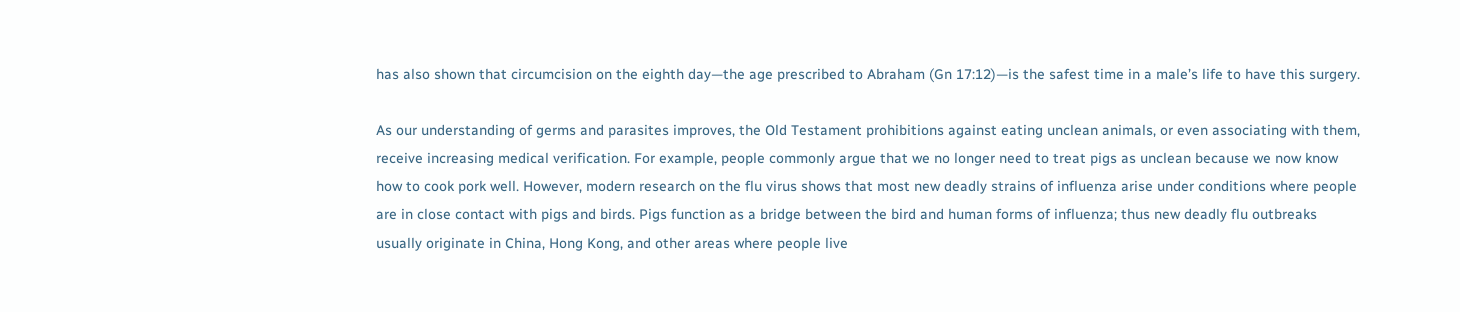has also shown that circumcision on the eighth day—the age prescribed to Abraham (Gn 17:12)—is the safest time in a male’s life to have this surgery.

As our understanding of germs and parasites improves, the Old Testament prohibitions against eating unclean animals, or even associating with them, receive increasing medical verification. For example, people commonly argue that we no longer need to treat pigs as unclean because we now know how to cook pork well. However, modern research on the flu virus shows that most new deadly strains of influenza arise under conditions where people are in close contact with pigs and birds. Pigs function as a bridge between the bird and human forms of influenza; thus new deadly flu outbreaks usually originate in China, Hong Kong, and other areas where people live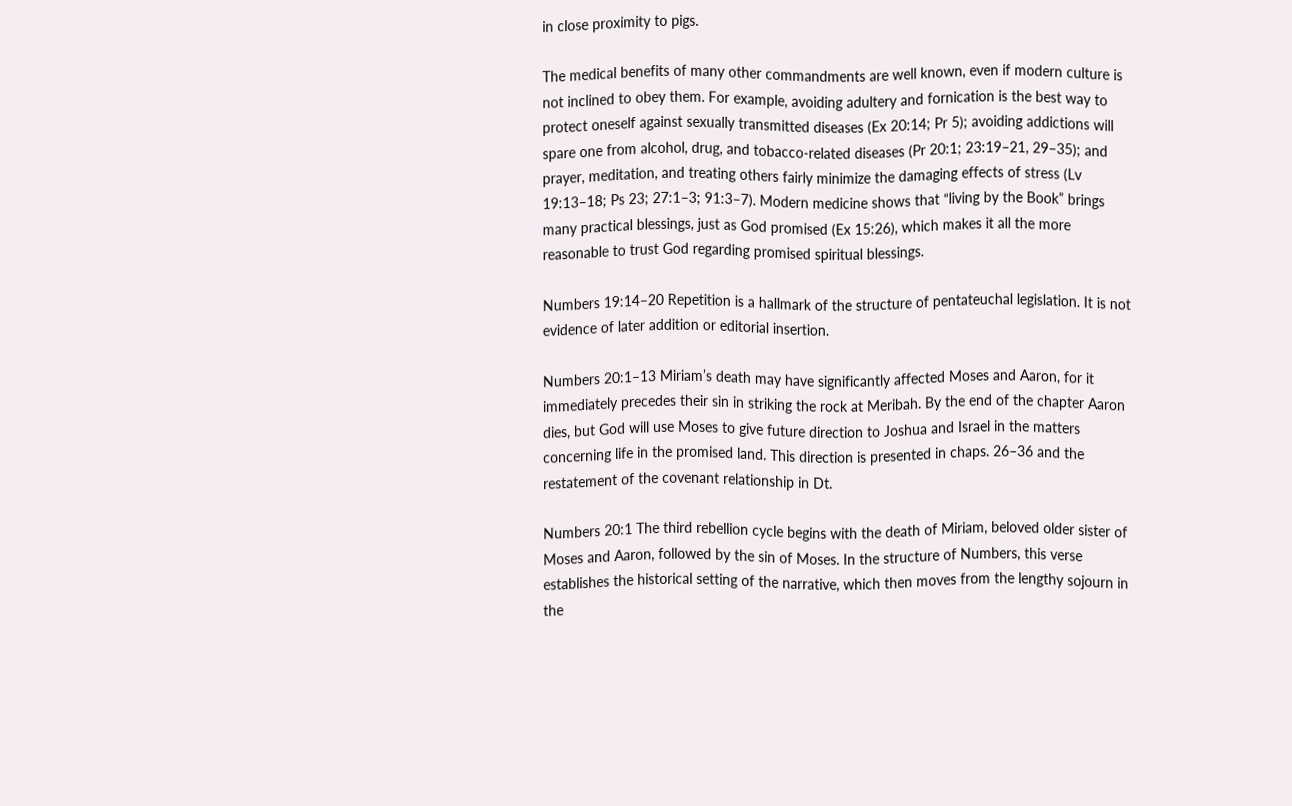in close proximity to pigs.

The medical benefits of many other commandments are well known, even if modern culture is not inclined to obey them. For example, avoiding adultery and fornication is the best way to protect oneself against sexually transmitted diseases (Ex 20:14; Pr 5); avoiding addictions will spare one from alcohol, drug, and tobacco-related diseases (Pr 20:1; 23:19–21, 29–35); and prayer, meditation, and treating others fairly minimize the damaging effects of stress (Lv 19:13–18; Ps 23; 27:1–3; 91:3–7). Modern medicine shows that “living by the Book” brings many practical blessings, just as God promised (Ex 15:26), which makes it all the more reasonable to trust God regarding promised spiritual blessings.

Numbers 19:14–20 Repetition is a hallmark of the structure of pentateuchal legislation. It is not evidence of later addition or editorial insertion.

Numbers 20:1–13 Miriam’s death may have significantly affected Moses and Aaron, for it immediately precedes their sin in striking the rock at Meribah. By the end of the chapter Aaron dies, but God will use Moses to give future direction to Joshua and Israel in the matters concerning life in the promised land. This direction is presented in chaps. 26–36 and the restatement of the covenant relationship in Dt.

Numbers 20:1 The third rebellion cycle begins with the death of Miriam, beloved older sister of Moses and Aaron, followed by the sin of Moses. In the structure of Numbers, this verse establishes the historical setting of the narrative, which then moves from the lengthy sojourn in the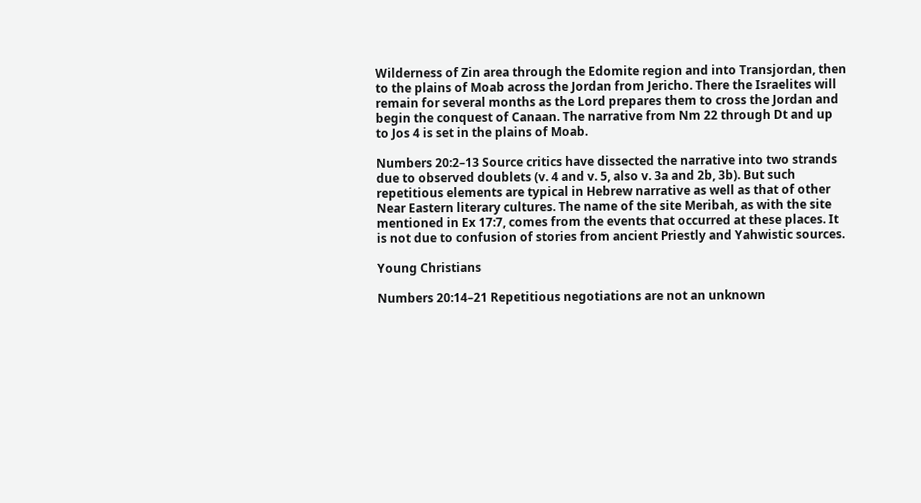Wilderness of Zin area through the Edomite region and into Transjordan, then to the plains of Moab across the Jordan from Jericho. There the Israelites will remain for several months as the Lord prepares them to cross the Jordan and begin the conquest of Canaan. The narrative from Nm 22 through Dt and up to Jos 4 is set in the plains of Moab.

Numbers 20:2–13 Source critics have dissected the narrative into two strands due to observed doublets (v. 4 and v. 5, also v. 3a and 2b, 3b). But such repetitious elements are typical in Hebrew narrative as well as that of other Near Eastern literary cultures. The name of the site Meribah, as with the site mentioned in Ex 17:7, comes from the events that occurred at these places. It is not due to confusion of stories from ancient Priestly and Yahwistic sources.

Young Christians

Numbers 20:14–21 Repetitious negotiations are not an unknown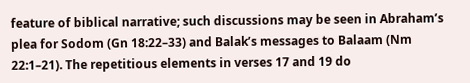feature of biblical narrative; such discussions may be seen in Abraham’s plea for Sodom (Gn 18:22–33) and Balak’s messages to Balaam (Nm 22:1–21). The repetitious elements in verses 17 and 19 do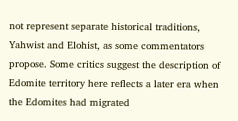not represent separate historical traditions, Yahwist and Elohist, as some commentators propose. Some critics suggest the description of Edomite territory here reflects a later era when the Edomites had migrated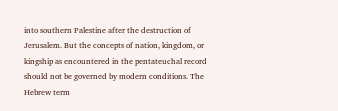into southern Palestine after the destruction of Jerusalem. But the concepts of nation, kingdom, or kingship as encountered in the pentateuchal record should not be governed by modern conditions. The Hebrew term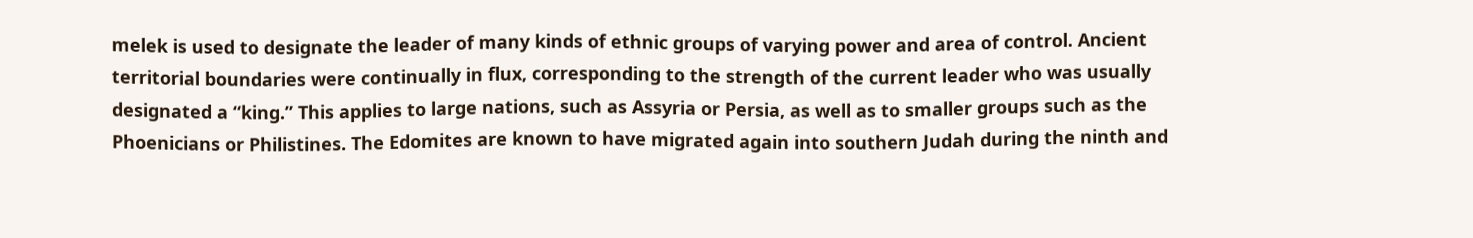melek is used to designate the leader of many kinds of ethnic groups of varying power and area of control. Ancient territorial boundaries were continually in flux, corresponding to the strength of the current leader who was usually designated a “king.” This applies to large nations, such as Assyria or Persia, as well as to smaller groups such as the Phoenicians or Philistines. The Edomites are known to have migrated again into southern Judah during the ninth and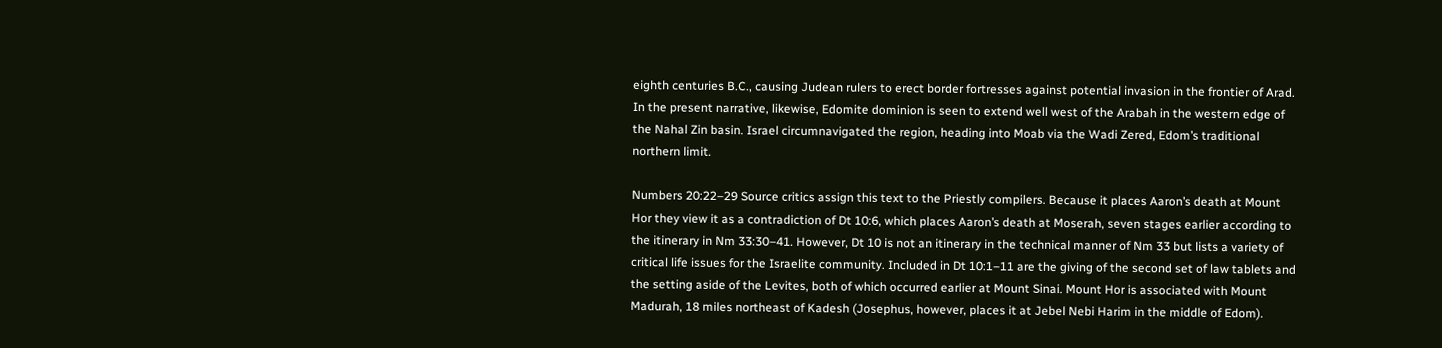eighth centuries B.C., causing Judean rulers to erect border fortresses against potential invasion in the frontier of Arad. In the present narrative, likewise, Edomite dominion is seen to extend well west of the Arabah in the western edge of the Nahal Zin basin. Israel circumnavigated the region, heading into Moab via the Wadi Zered, Edom’s traditional northern limit.

Numbers 20:22–29 Source critics assign this text to the Priestly compilers. Because it places Aaron’s death at Mount Hor they view it as a contradiction of Dt 10:6, which places Aaron’s death at Moserah, seven stages earlier according to the itinerary in Nm 33:30–41. However, Dt 10 is not an itinerary in the technical manner of Nm 33 but lists a variety of critical life issues for the Israelite community. Included in Dt 10:1–11 are the giving of the second set of law tablets and the setting aside of the Levites, both of which occurred earlier at Mount Sinai. Mount Hor is associated with Mount Madurah, 18 miles northeast of Kadesh (Josephus, however, places it at Jebel Nebi Harim in the middle of Edom).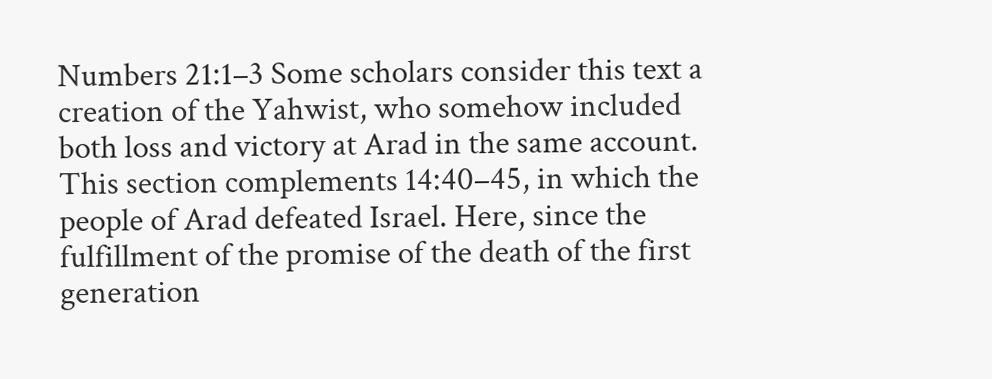Numbers 21:1–3 Some scholars consider this text a creation of the Yahwist, who somehow included both loss and victory at Arad in the same account. This section complements 14:40–45, in which the people of Arad defeated Israel. Here, since the fulfillment of the promise of the death of the first generation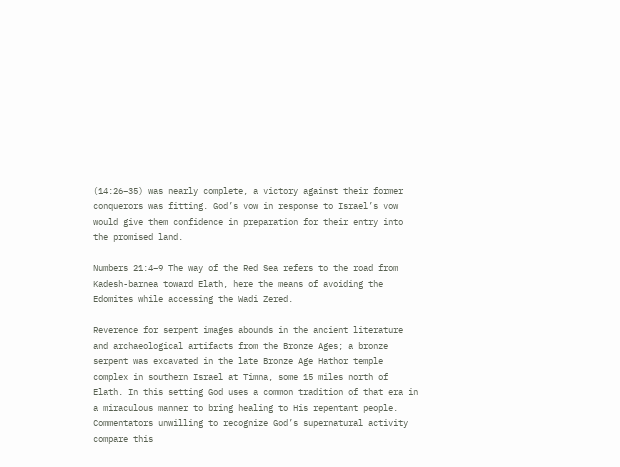(14:26–35) was nearly complete, a victory against their former conquerors was fitting. God’s vow in response to Israel’s vow would give them confidence in preparation for their entry into the promised land.

Numbers 21:4–9 The way of the Red Sea refers to the road from Kadesh-barnea toward Elath, here the means of avoiding the Edomites while accessing the Wadi Zered.

Reverence for serpent images abounds in the ancient literature and archaeological artifacts from the Bronze Ages; a bronze serpent was excavated in the late Bronze Age Hathor temple complex in southern Israel at Timna, some 15 miles north of Elath. In this setting God uses a common tradition of that era in a miraculous manner to bring healing to His repentant people. Commentators unwilling to recognize God’s supernatural activity compare this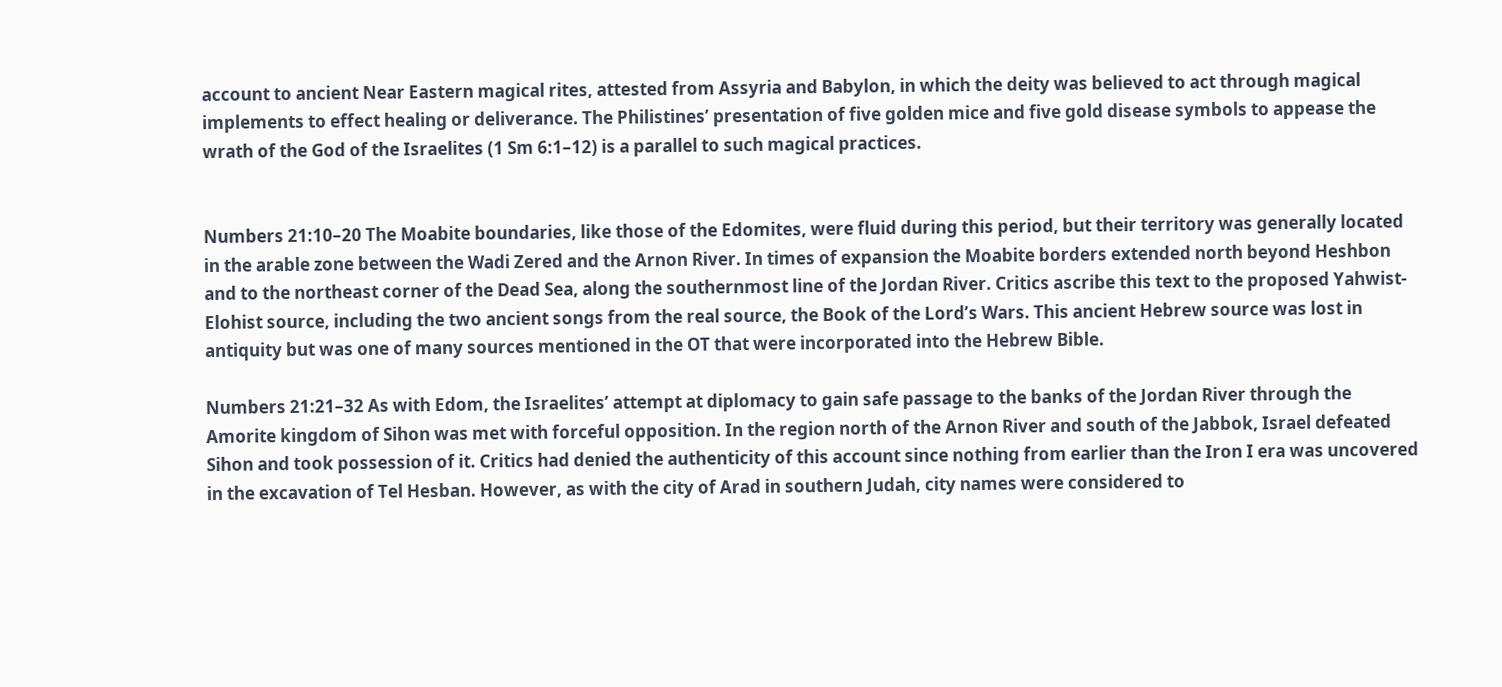account to ancient Near Eastern magical rites, attested from Assyria and Babylon, in which the deity was believed to act through magical implements to effect healing or deliverance. The Philistines’ presentation of five golden mice and five gold disease symbols to appease the wrath of the God of the Israelites (1 Sm 6:1–12) is a parallel to such magical practices.


Numbers 21:10–20 The Moabite boundaries, like those of the Edomites, were fluid during this period, but their territory was generally located in the arable zone between the Wadi Zered and the Arnon River. In times of expansion the Moabite borders extended north beyond Heshbon and to the northeast corner of the Dead Sea, along the southernmost line of the Jordan River. Critics ascribe this text to the proposed Yahwist-Elohist source, including the two ancient songs from the real source, the Book of the Lord’s Wars. This ancient Hebrew source was lost in antiquity but was one of many sources mentioned in the OT that were incorporated into the Hebrew Bible.

Numbers 21:21–32 As with Edom, the Israelites’ attempt at diplomacy to gain safe passage to the banks of the Jordan River through the Amorite kingdom of Sihon was met with forceful opposition. In the region north of the Arnon River and south of the Jabbok, Israel defeated Sihon and took possession of it. Critics had denied the authenticity of this account since nothing from earlier than the Iron I era was uncovered in the excavation of Tel Hesban. However, as with the city of Arad in southern Judah, city names were considered to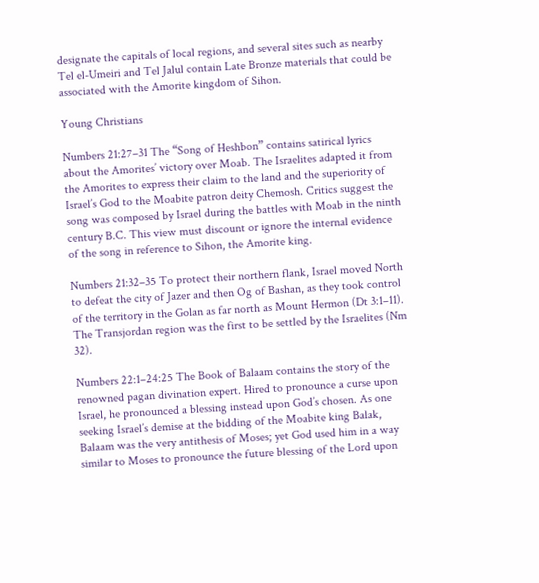designate the capitals of local regions, and several sites such as nearby Tel el-Umeiri and Tel Jalul contain Late Bronze materials that could be associated with the Amorite kingdom of Sihon.

Young Christians

Numbers 21:27–31 The “Song of Heshbon” contains satirical lyrics about the Amorites’ victory over Moab. The Israelites adapted it from the Amorites to express their claim to the land and the superiority of Israel’s God to the Moabite patron deity Chemosh. Critics suggest the song was composed by Israel during the battles with Moab in the ninth century B.C. This view must discount or ignore the internal evidence of the song in reference to Sihon, the Amorite king.

Numbers 21:32–35 To protect their northern flank, Israel moved North to defeat the city of Jazer and then Og of Bashan, as they took control of the territory in the Golan as far north as Mount Hermon (Dt 3:1–11). The Transjordan region was the first to be settled by the Israelites (Nm 32).

Numbers 22:1–24:25 The Book of Balaam contains the story of the renowned pagan divination expert. Hired to pronounce a curse upon Israel, he pronounced a blessing instead upon God’s chosen. As one seeking Israel’s demise at the bidding of the Moabite king Balak, Balaam was the very antithesis of Moses; yet God used him in a way similar to Moses to pronounce the future blessing of the Lord upon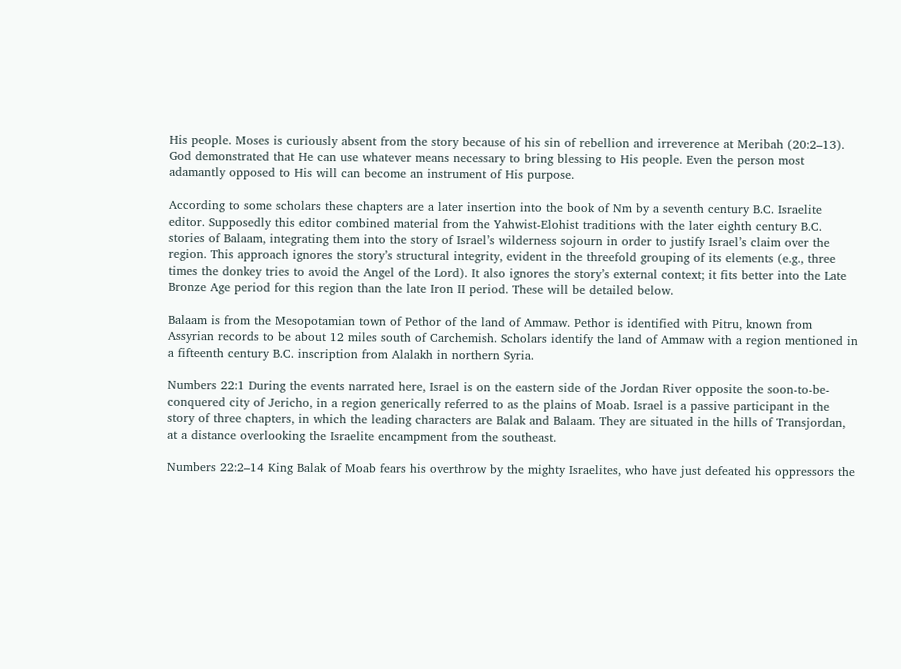His people. Moses is curiously absent from the story because of his sin of rebellion and irreverence at Meribah (20:2–13). God demonstrated that He can use whatever means necessary to bring blessing to His people. Even the person most adamantly opposed to His will can become an instrument of His purpose.

According to some scholars these chapters are a later insertion into the book of Nm by a seventh century B.C. Israelite editor. Supposedly this editor combined material from the Yahwist-Elohist traditions with the later eighth century B.C. stories of Balaam, integrating them into the story of Israel’s wilderness sojourn in order to justify Israel’s claim over the region. This approach ignores the story’s structural integrity, evident in the threefold grouping of its elements (e.g., three times the donkey tries to avoid the Angel of the Lord). It also ignores the story’s external context; it fits better into the Late Bronze Age period for this region than the late Iron II period. These will be detailed below.

Balaam is from the Mesopotamian town of Pethor of the land of Ammaw. Pethor is identified with Pitru, known from Assyrian records to be about 12 miles south of Carchemish. Scholars identify the land of Ammaw with a region mentioned in a fifteenth century B.C. inscription from Alalakh in northern Syria.

Numbers 22:1 During the events narrated here, Israel is on the eastern side of the Jordan River opposite the soon-to-be-conquered city of Jericho, in a region generically referred to as the plains of Moab. Israel is a passive participant in the story of three chapters, in which the leading characters are Balak and Balaam. They are situated in the hills of Transjordan, at a distance overlooking the Israelite encampment from the southeast.

Numbers 22:2–14 King Balak of Moab fears his overthrow by the mighty Israelites, who have just defeated his oppressors the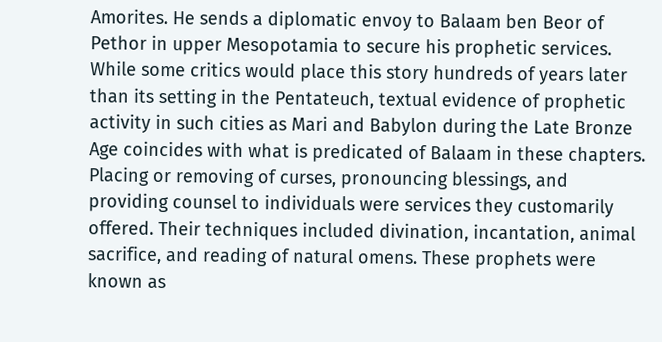Amorites. He sends a diplomatic envoy to Balaam ben Beor of Pethor in upper Mesopotamia to secure his prophetic services. While some critics would place this story hundreds of years later than its setting in the Pentateuch, textual evidence of prophetic activity in such cities as Mari and Babylon during the Late Bronze Age coincides with what is predicated of Balaam in these chapters. Placing or removing of curses, pronouncing blessings, and providing counsel to individuals were services they customarily offered. Their techniques included divination, incantation, animal sacrifice, and reading of natural omens. These prophets were known as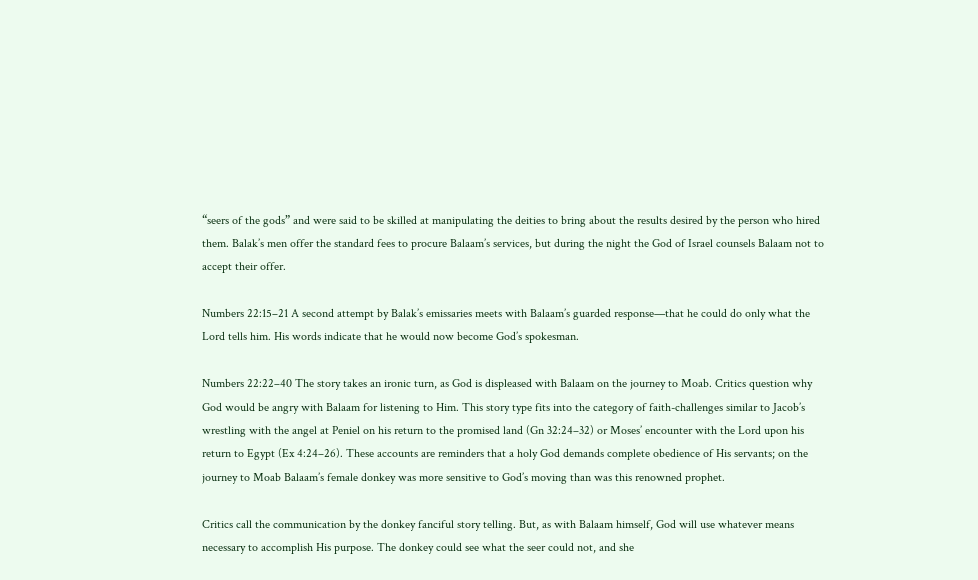“seers of the gods” and were said to be skilled at manipulating the deities to bring about the results desired by the person who hired them. Balak’s men offer the standard fees to procure Balaam’s services, but during the night the God of Israel counsels Balaam not to accept their offer.

Numbers 22:15–21 A second attempt by Balak’s emissaries meets with Balaam’s guarded response—that he could do only what the Lord tells him. His words indicate that he would now become God’s spokesman.

Numbers 22:22–40 The story takes an ironic turn, as God is displeased with Balaam on the journey to Moab. Critics question why God would be angry with Balaam for listening to Him. This story type fits into the category of faith-challenges similar to Jacob’s wrestling with the angel at Peniel on his return to the promised land (Gn 32:24–32) or Moses’ encounter with the Lord upon his return to Egypt (Ex 4:24–26). These accounts are reminders that a holy God demands complete obedience of His servants; on the journey to Moab Balaam’s female donkey was more sensitive to God’s moving than was this renowned prophet.

Critics call the communication by the donkey fanciful story telling. But, as with Balaam himself, God will use whatever means necessary to accomplish His purpose. The donkey could see what the seer could not, and she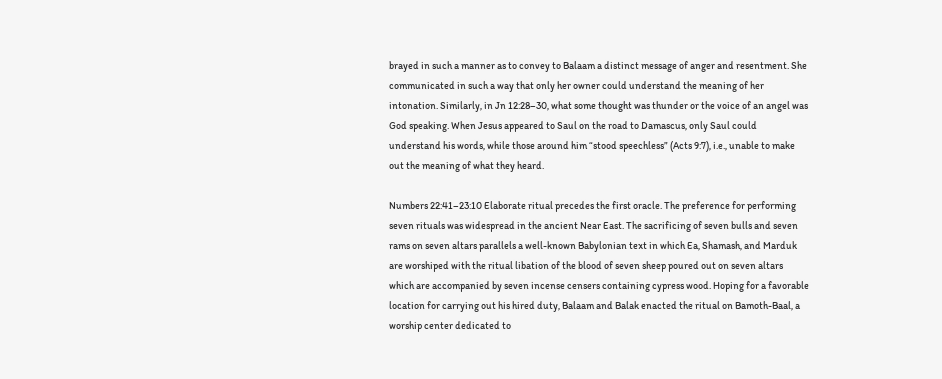brayed in such a manner as to convey to Balaam a distinct message of anger and resentment. She communicated in such a way that only her owner could understand the meaning of her intonation. Similarly, in Jn 12:28–30, what some thought was thunder or the voice of an angel was God speaking. When Jesus appeared to Saul on the road to Damascus, only Saul could understand his words, while those around him “stood speechless” (Acts 9:7), i.e., unable to make out the meaning of what they heard.

Numbers 22:41–23:10 Elaborate ritual precedes the first oracle. The preference for performing seven rituals was widespread in the ancient Near East. The sacrificing of seven bulls and seven rams on seven altars parallels a well-known Babylonian text in which Ea, Shamash, and Marduk are worshiped with the ritual libation of the blood of seven sheep poured out on seven altars which are accompanied by seven incense censers containing cypress wood. Hoping for a favorable location for carrying out his hired duty, Balaam and Balak enacted the ritual on Bamoth-Baal, a worship center dedicated to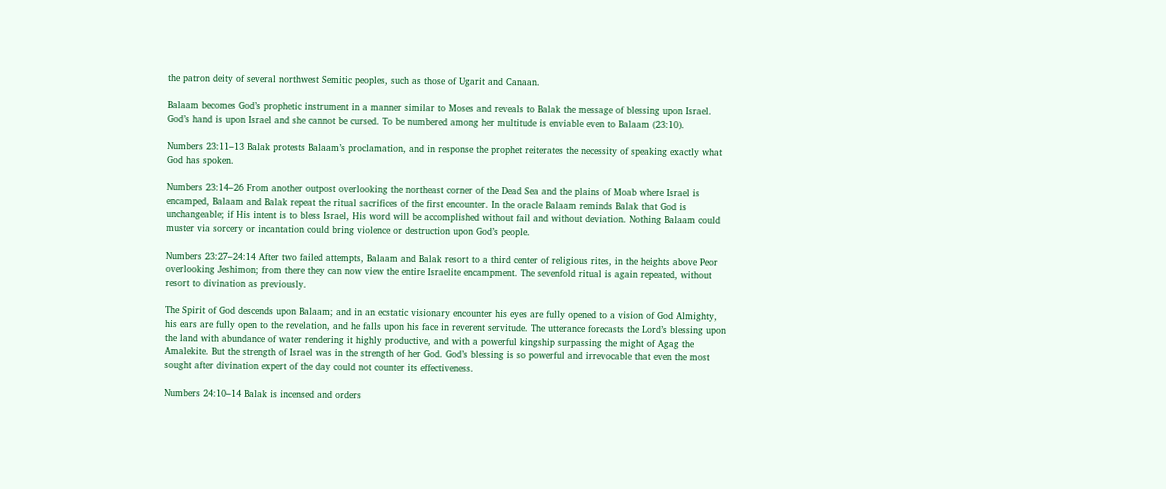the patron deity of several northwest Semitic peoples, such as those of Ugarit and Canaan.

Balaam becomes God’s prophetic instrument in a manner similar to Moses and reveals to Balak the message of blessing upon Israel. God’s hand is upon Israel and she cannot be cursed. To be numbered among her multitude is enviable even to Balaam (23:10).

Numbers 23:11–13 Balak protests Balaam’s proclamation, and in response the prophet reiterates the necessity of speaking exactly what God has spoken.

Numbers 23:14–26 From another outpost overlooking the northeast corner of the Dead Sea and the plains of Moab where Israel is encamped, Balaam and Balak repeat the ritual sacrifices of the first encounter. In the oracle Balaam reminds Balak that God is unchangeable; if His intent is to bless Israel, His word will be accomplished without fail and without deviation. Nothing Balaam could muster via sorcery or incantation could bring violence or destruction upon God’s people.

Numbers 23:27–24:14 After two failed attempts, Balaam and Balak resort to a third center of religious rites, in the heights above Peor overlooking Jeshimon; from there they can now view the entire Israelite encampment. The sevenfold ritual is again repeated, without resort to divination as previously.

The Spirit of God descends upon Balaam; and in an ecstatic visionary encounter his eyes are fully opened to a vision of God Almighty, his ears are fully open to the revelation, and he falls upon his face in reverent servitude. The utterance forecasts the Lord’s blessing upon the land with abundance of water rendering it highly productive, and with a powerful kingship surpassing the might of Agag the Amalekite. But the strength of Israel was in the strength of her God. God’s blessing is so powerful and irrevocable that even the most sought after divination expert of the day could not counter its effectiveness.

Numbers 24:10–14 Balak is incensed and orders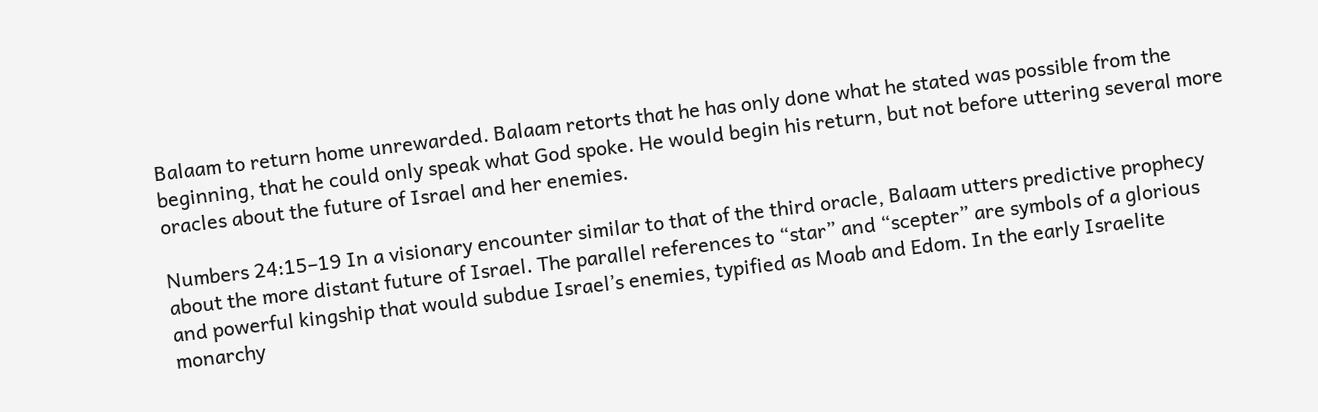Balaam to return home unrewarded. Balaam retorts that he has only done what he stated was possible from the beginning, that he could only speak what God spoke. He would begin his return, but not before uttering several more oracles about the future of Israel and her enemies.

Numbers 24:15–19 In a visionary encounter similar to that of the third oracle, Balaam utters predictive prophecy about the more distant future of Israel. The parallel references to “star” and “scepter” are symbols of a glorious and powerful kingship that would subdue Israel’s enemies, typified as Moab and Edom. In the early Israelite monarchy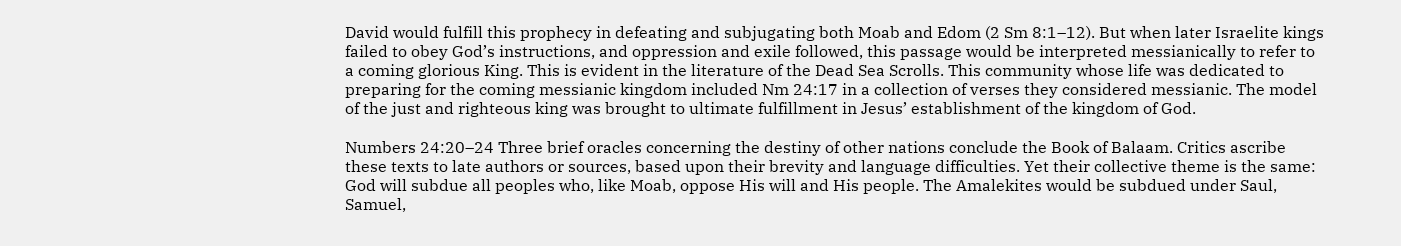David would fulfill this prophecy in defeating and subjugating both Moab and Edom (2 Sm 8:1–12). But when later Israelite kings failed to obey God’s instructions, and oppression and exile followed, this passage would be interpreted messianically to refer to a coming glorious King. This is evident in the literature of the Dead Sea Scrolls. This community whose life was dedicated to preparing for the coming messianic kingdom included Nm 24:17 in a collection of verses they considered messianic. The model of the just and righteous king was brought to ultimate fulfillment in Jesus’ establishment of the kingdom of God.

Numbers 24:20–24 Three brief oracles concerning the destiny of other nations conclude the Book of Balaam. Critics ascribe these texts to late authors or sources, based upon their brevity and language difficulties. Yet their collective theme is the same: God will subdue all peoples who, like Moab, oppose His will and His people. The Amalekites would be subdued under Saul, Samuel,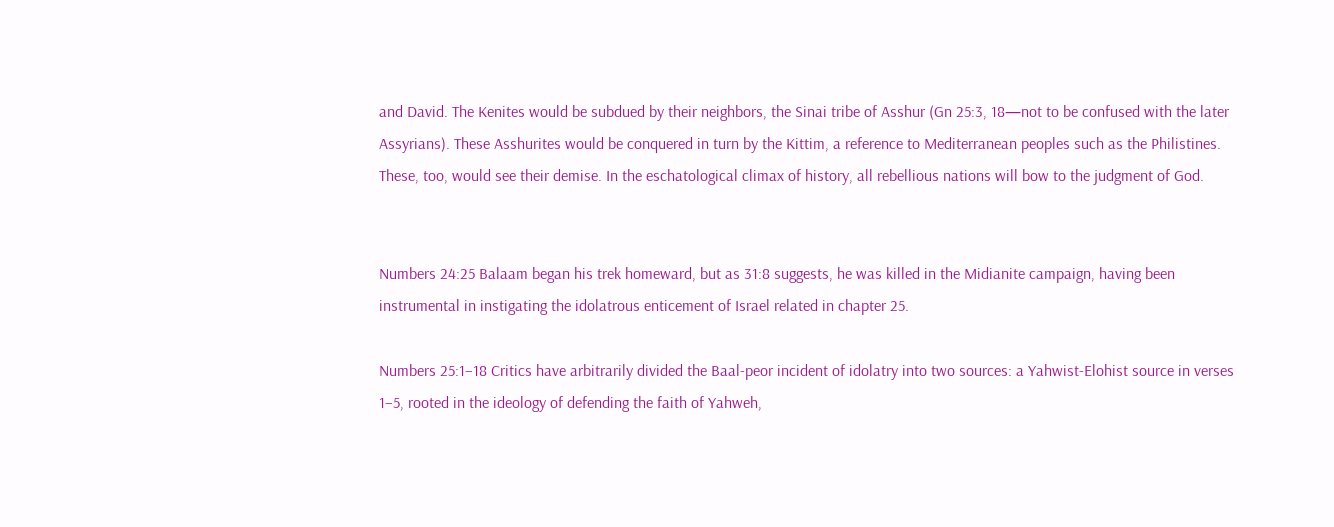and David. The Kenites would be subdued by their neighbors, the Sinai tribe of Asshur (Gn 25:3, 18—not to be confused with the later Assyrians). These Asshurites would be conquered in turn by the Kittim, a reference to Mediterranean peoples such as the Philistines. These, too, would see their demise. In the eschatological climax of history, all rebellious nations will bow to the judgment of God.


Numbers 24:25 Balaam began his trek homeward, but as 31:8 suggests, he was killed in the Midianite campaign, having been instrumental in instigating the idolatrous enticement of Israel related in chapter 25.

Numbers 25:1–18 Critics have arbitrarily divided the Baal-peor incident of idolatry into two sources: a Yahwist-Elohist source in verses 1–5, rooted in the ideology of defending the faith of Yahweh,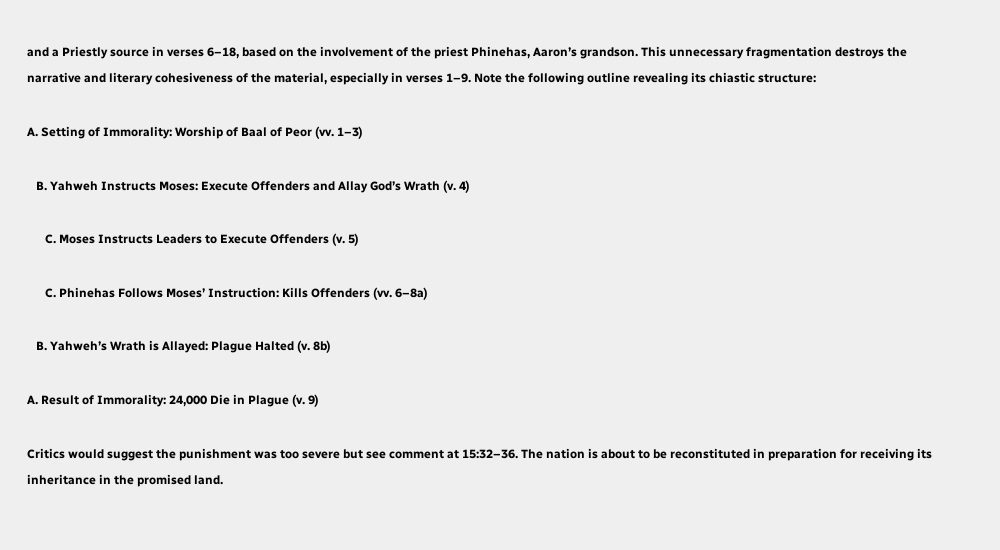and a Priestly source in verses 6–18, based on the involvement of the priest Phinehas, Aaron’s grandson. This unnecessary fragmentation destroys the narrative and literary cohesiveness of the material, especially in verses 1–9. Note the following outline revealing its chiastic structure:

A. Setting of Immorality: Worship of Baal of Peor (vv. 1–3)

   B. Yahweh Instructs Moses: Execute Offenders and Allay God’s Wrath (v. 4)

      C. Moses Instructs Leaders to Execute Offenders (v. 5)

      C. Phinehas Follows Moses’ Instruction: Kills Offenders (vv. 6–8a)

   B. Yahweh’s Wrath is Allayed: Plague Halted (v. 8b)

A. Result of Immorality: 24,000 Die in Plague (v. 9)

Critics would suggest the punishment was too severe but see comment at 15:32–36. The nation is about to be reconstituted in preparation for receiving its inheritance in the promised land.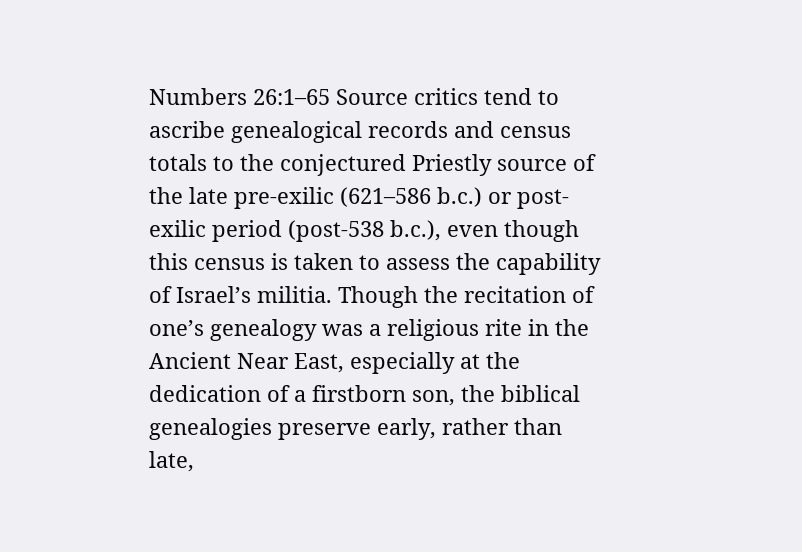Numbers 26:1–65 Source critics tend to ascribe genealogical records and census totals to the conjectured Priestly source of the late pre-exilic (621–586 b.c.) or post-exilic period (post-538 b.c.), even though this census is taken to assess the capability of Israel’s militia. Though the recitation of one’s genealogy was a religious rite in the Ancient Near East, especially at the dedication of a firstborn son, the biblical genealogies preserve early, rather than late,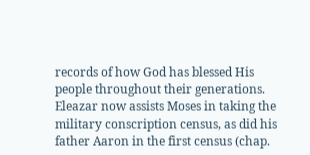records of how God has blessed His people throughout their generations. Eleazar now assists Moses in taking the military conscription census, as did his father Aaron in the first census (chap.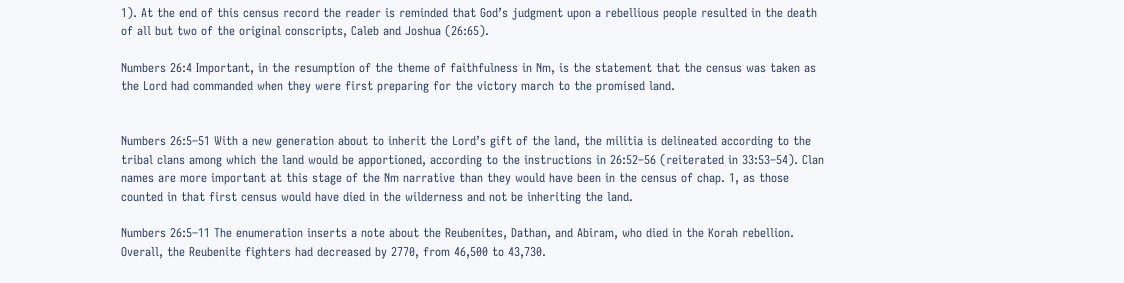1). At the end of this census record the reader is reminded that God’s judgment upon a rebellious people resulted in the death of all but two of the original conscripts, Caleb and Joshua (26:65).

Numbers 26:4 Important, in the resumption of the theme of faithfulness in Nm, is the statement that the census was taken as the Lord had commanded when they were first preparing for the victory march to the promised land.


Numbers 26:5–51 With a new generation about to inherit the Lord’s gift of the land, the militia is delineated according to the tribal clans among which the land would be apportioned, according to the instructions in 26:52–56 (reiterated in 33:53–54). Clan names are more important at this stage of the Nm narrative than they would have been in the census of chap. 1, as those counted in that first census would have died in the wilderness and not be inheriting the land.

Numbers 26:5–11 The enumeration inserts a note about the Reubenites, Dathan, and Abiram, who died in the Korah rebellion. Overall, the Reubenite fighters had decreased by 2770, from 46,500 to 43,730.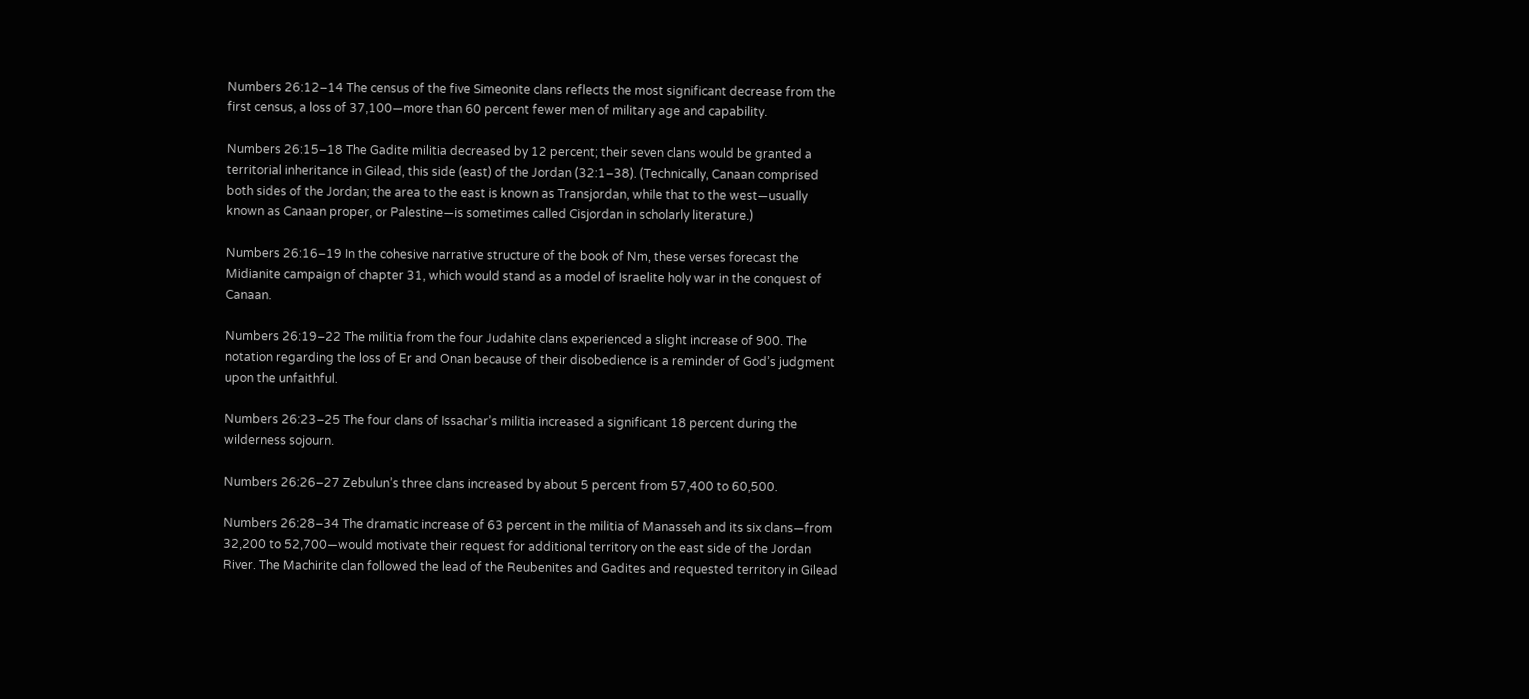Numbers 26:12–14 The census of the five Simeonite clans reflects the most significant decrease from the first census, a loss of 37,100—more than 60 percent fewer men of military age and capability.

Numbers 26:15–18 The Gadite militia decreased by 12 percent; their seven clans would be granted a territorial inheritance in Gilead, this side (east) of the Jordan (32:1–38). (Technically, Canaan comprised both sides of the Jordan; the area to the east is known as Transjordan, while that to the west—usually known as Canaan proper, or Palestine—is sometimes called Cisjordan in scholarly literature.)

Numbers 26:16–19 In the cohesive narrative structure of the book of Nm, these verses forecast the Midianite campaign of chapter 31, which would stand as a model of Israelite holy war in the conquest of Canaan.

Numbers 26:19–22 The militia from the four Judahite clans experienced a slight increase of 900. The notation regarding the loss of Er and Onan because of their disobedience is a reminder of God’s judgment upon the unfaithful.

Numbers 26:23–25 The four clans of Issachar’s militia increased a significant 18 percent during the wilderness sojourn.

Numbers 26:26–27 Zebulun’s three clans increased by about 5 percent from 57,400 to 60,500.

Numbers 26:28–34 The dramatic increase of 63 percent in the militia of Manasseh and its six clans—from 32,200 to 52,700—would motivate their request for additional territory on the east side of the Jordan River. The Machirite clan followed the lead of the Reubenites and Gadites and requested territory in Gilead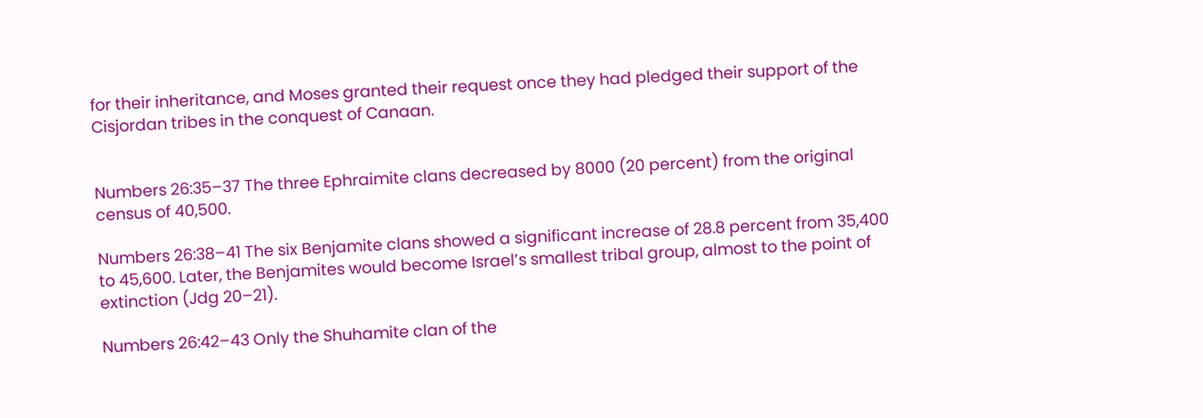for their inheritance, and Moses granted their request once they had pledged their support of the Cisjordan tribes in the conquest of Canaan.


Numbers 26:35–37 The three Ephraimite clans decreased by 8000 (20 percent) from the original census of 40,500.

Numbers 26:38–41 The six Benjamite clans showed a significant increase of 28.8 percent from 35,400 to 45,600. Later, the Benjamites would become Israel’s smallest tribal group, almost to the point of extinction (Jdg 20–21).

Numbers 26:42–43 Only the Shuhamite clan of the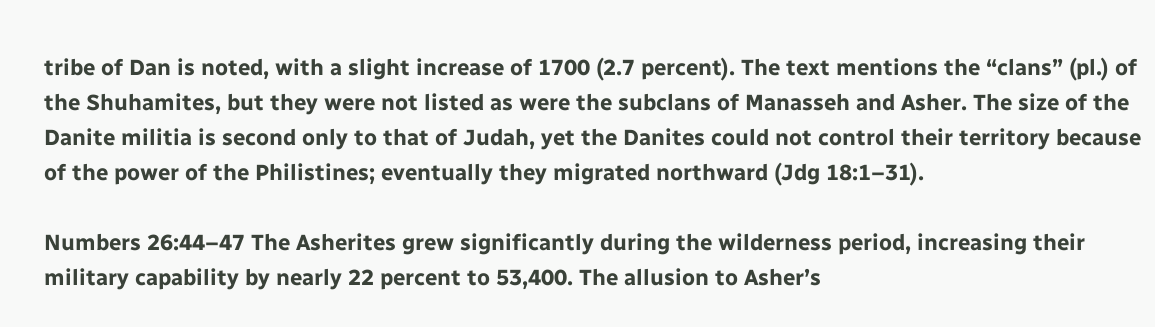tribe of Dan is noted, with a slight increase of 1700 (2.7 percent). The text mentions the “clans” (pl.) of the Shuhamites, but they were not listed as were the subclans of Manasseh and Asher. The size of the Danite militia is second only to that of Judah, yet the Danites could not control their territory because of the power of the Philistines; eventually they migrated northward (Jdg 18:1–31).

Numbers 26:44–47 The Asherites grew significantly during the wilderness period, increasing their military capability by nearly 22 percent to 53,400. The allusion to Asher’s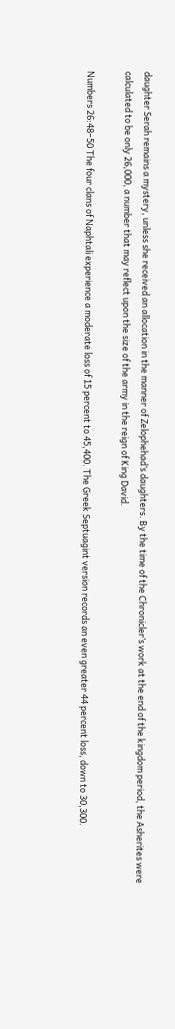daughter Serah remains a mystery, unless she received an allocation in the manner of Zelophehad’s daughters. By the time of the Chronicler’s work at the end of the kingdom period, the Asherites were calculated to be only 26,000, a number that may reflect upon the size of the army in the reign of King David.

Numbers 26:48–50 The four clans of Naphtali experience a moderate loss of 15 percent to 45,400. The Greek Septuagint version records an even greater 44 percent loss, down to 30,300.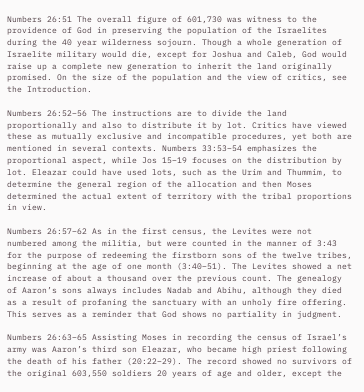Numbers 26:51 The overall figure of 601,730 was witness to the providence of God in preserving the population of the Israelites during the 40 year wilderness sojourn. Though a whole generation of Israelite military would die, except for Joshua and Caleb, God would raise up a complete new generation to inherit the land originally promised. On the size of the population and the view of critics, see the Introduction.

Numbers 26:52–56 The instructions are to divide the land proportionally and also to distribute it by lot. Critics have viewed these as mutually exclusive and incompatible procedures, yet both are mentioned in several contexts. Numbers 33:53–54 emphasizes the proportional aspect, while Jos 15–19 focuses on the distribution by lot. Eleazar could have used lots, such as the Urim and Thummim, to determine the general region of the allocation and then Moses determined the actual extent of territory with the tribal proportions in view.

Numbers 26:57–62 As in the first census, the Levites were not numbered among the militia, but were counted in the manner of 3:43 for the purpose of redeeming the firstborn sons of the twelve tribes, beginning at the age of one month (3:40–51). The Levites showed a net increase of about a thousand over the previous count. The genealogy of Aaron’s sons always includes Nadab and Abihu, although they died as a result of profaning the sanctuary with an unholy fire offering. This serves as a reminder that God shows no partiality in judgment.

Numbers 26:63–65 Assisting Moses in recording the census of Israel’s army was Aaron’s third son Eleazar, who became high priest following the death of his father (20:22–29). The record showed no survivors of the original 603,550 soldiers 20 years of age and older, except the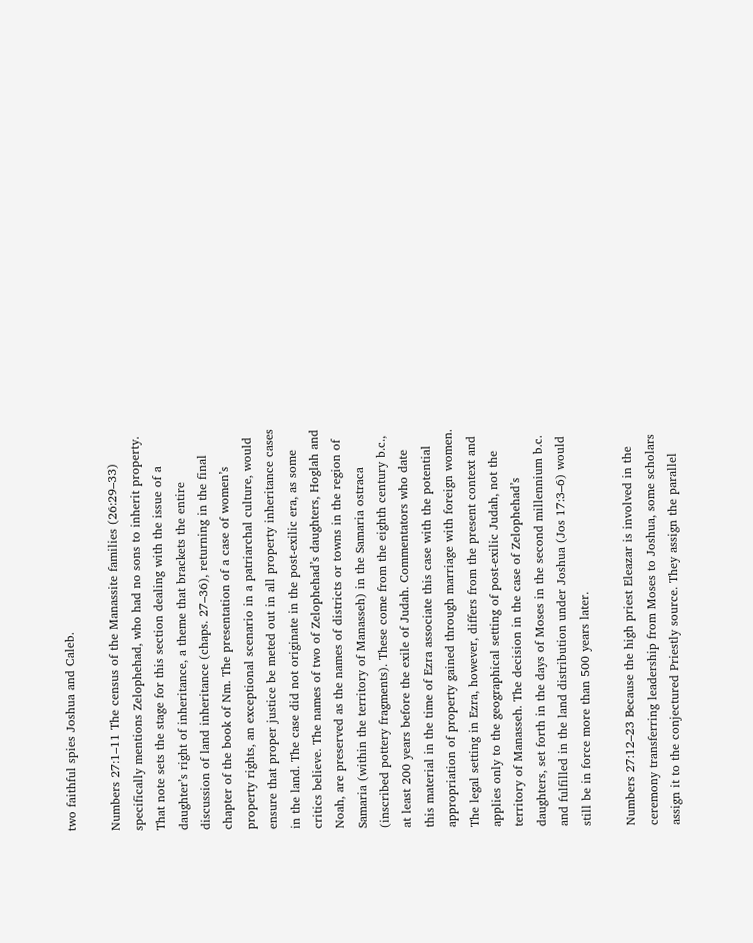two faithful spies Joshua and Caleb.

Numbers 27:1–11 The census of the Manassite families (26:29–33) specifically mentions Zelophehad, who had no sons to inherit property. That note sets the stage for this section dealing with the issue of a daughter’s right of inheritance, a theme that brackets the entire discussion of land inheritance (chaps. 27–36), returning in the final chapter of the book of Nm. The presentation of a case of women’s property rights, an exceptional scenario in a patriarchal culture, would ensure that proper justice be meted out in all property inheritance cases in the land. The case did not originate in the post-exilic era, as some critics believe. The names of two of Zelophehad’s daughters, Hoglah and Noah, are preserved as the names of districts or towns in the region of Samaria (within the territory of Manasseh) in the Samaria ostraca (inscribed pottery fragments). These come from the eighth century b.c., at least 200 years before the exile of Judah. Commentators who date this material in the time of Ezra associate this case with the potential appropriation of property gained through marriage with foreign women. The legal setting in Ezra, however, differs from the present context and applies only to the geographical setting of post-exilic Judah, not the territory of Manasseh. The decision in the case of Zelophehad’s daughters, set forth in the days of Moses in the second millennium b.c. and fulfilled in the land distribution under Joshua (Jos 17:3–6) would still be in force more than 500 years later.

Numbers 27:12–23 Because the high priest Eleazar is involved in the ceremony transferring leadership from Moses to Joshua, some scholars assign it to the conjectured Priestly source. They assign the parallel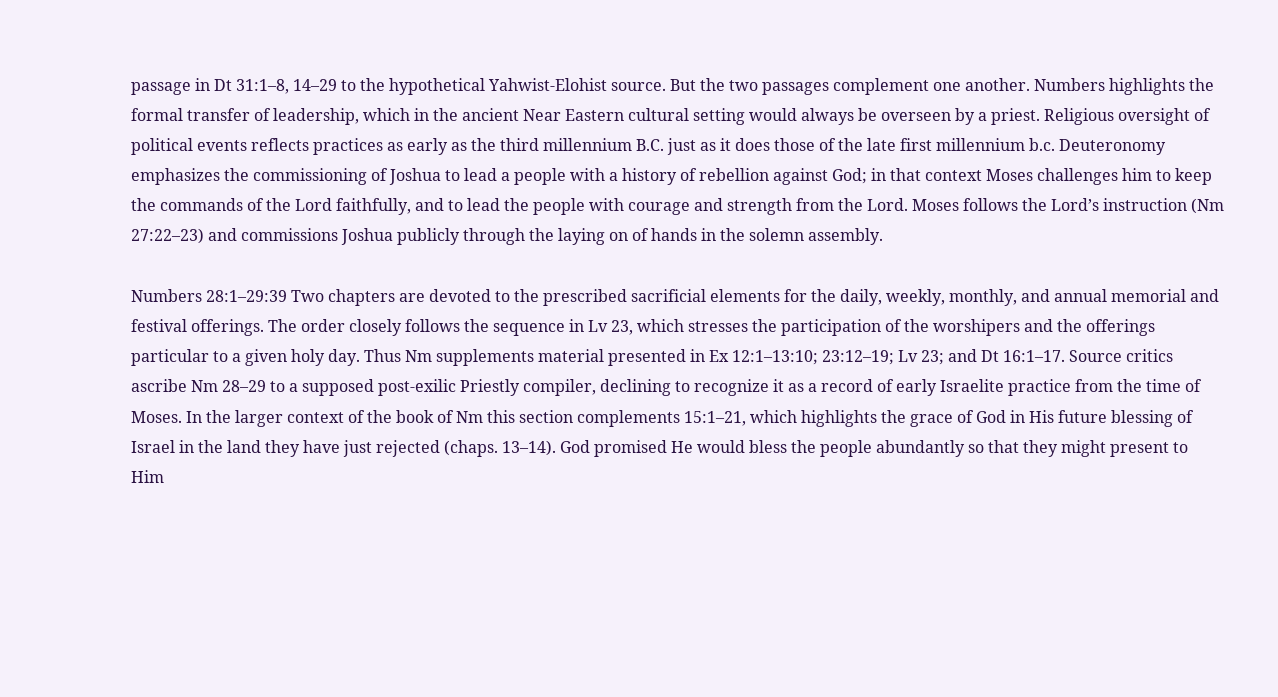passage in Dt 31:1–8, 14–29 to the hypothetical Yahwist-Elohist source. But the two passages complement one another. Numbers highlights the formal transfer of leadership, which in the ancient Near Eastern cultural setting would always be overseen by a priest. Religious oversight of political events reflects practices as early as the third millennium B.C. just as it does those of the late first millennium b.c. Deuteronomy emphasizes the commissioning of Joshua to lead a people with a history of rebellion against God; in that context Moses challenges him to keep the commands of the Lord faithfully, and to lead the people with courage and strength from the Lord. Moses follows the Lord’s instruction (Nm 27:22–23) and commissions Joshua publicly through the laying on of hands in the solemn assembly.

Numbers 28:1–29:39 Two chapters are devoted to the prescribed sacrificial elements for the daily, weekly, monthly, and annual memorial and festival offerings. The order closely follows the sequence in Lv 23, which stresses the participation of the worshipers and the offerings particular to a given holy day. Thus Nm supplements material presented in Ex 12:1–13:10; 23:12–19; Lv 23; and Dt 16:1–17. Source critics ascribe Nm 28–29 to a supposed post-exilic Priestly compiler, declining to recognize it as a record of early Israelite practice from the time of Moses. In the larger context of the book of Nm this section complements 15:1–21, which highlights the grace of God in His future blessing of Israel in the land they have just rejected (chaps. 13–14). God promised He would bless the people abundantly so that they might present to Him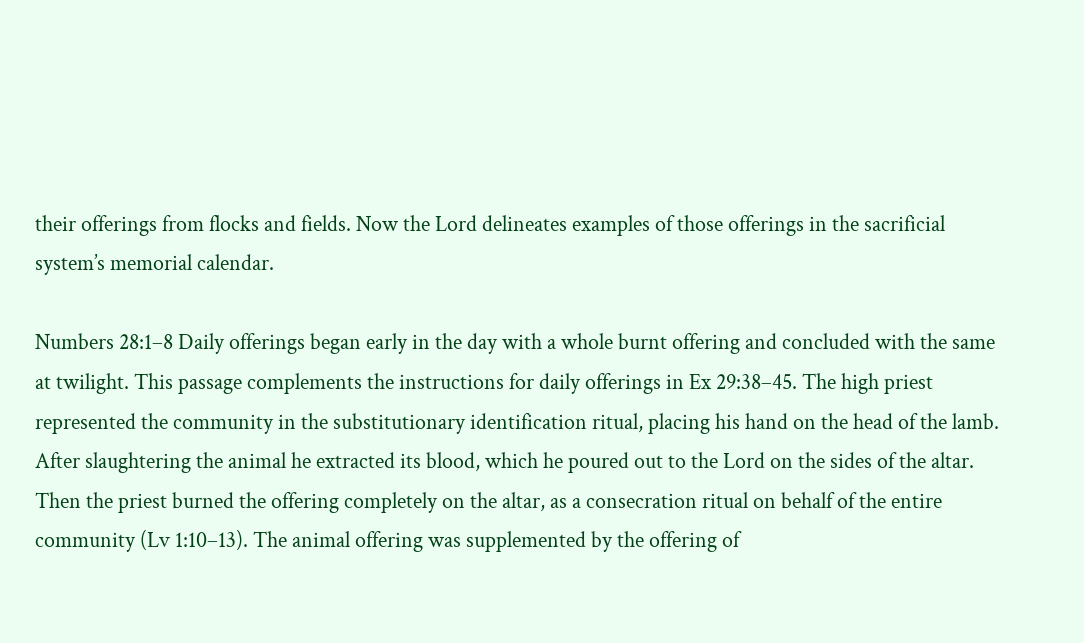their offerings from flocks and fields. Now the Lord delineates examples of those offerings in the sacrificial system’s memorial calendar.

Numbers 28:1–8 Daily offerings began early in the day with a whole burnt offering and concluded with the same at twilight. This passage complements the instructions for daily offerings in Ex 29:38–45. The high priest represented the community in the substitutionary identification ritual, placing his hand on the head of the lamb. After slaughtering the animal he extracted its blood, which he poured out to the Lord on the sides of the altar. Then the priest burned the offering completely on the altar, as a consecration ritual on behalf of the entire community (Lv 1:10–13). The animal offering was supplemented by the offering of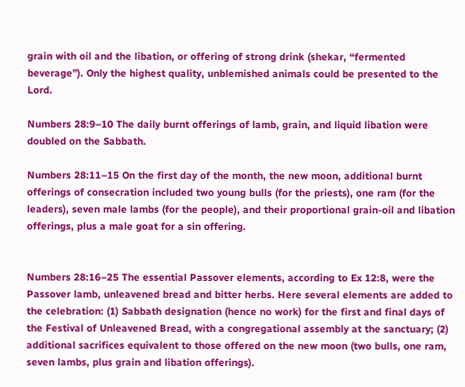grain with oil and the libation, or offering of strong drink (shekar, “fermented beverage”). Only the highest quality, unblemished animals could be presented to the Lord.

Numbers 28:9–10 The daily burnt offerings of lamb, grain, and liquid libation were doubled on the Sabbath.

Numbers 28:11–15 On the first day of the month, the new moon, additional burnt offerings of consecration included two young bulls (for the priests), one ram (for the leaders), seven male lambs (for the people), and their proportional grain-oil and libation offerings, plus a male goat for a sin offering.


Numbers 28:16–25 The essential Passover elements, according to Ex 12:8, were the Passover lamb, unleavened bread and bitter herbs. Here several elements are added to the celebration: (1) Sabbath designation (hence no work) for the first and final days of the Festival of Unleavened Bread, with a congregational assembly at the sanctuary; (2) additional sacrifices equivalent to those offered on the new moon (two bulls, one ram, seven lambs, plus grain and libation offerings).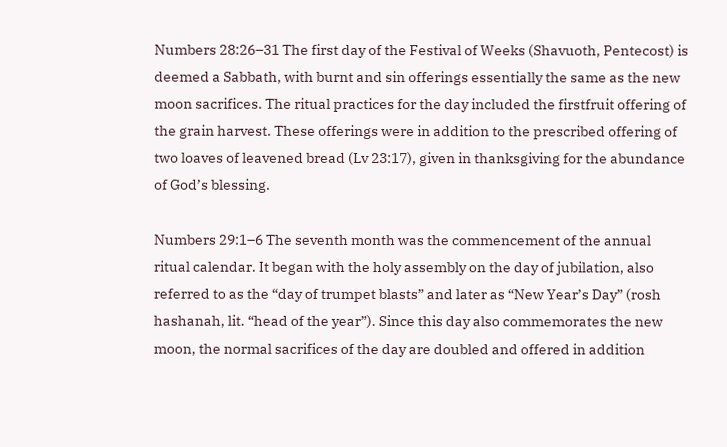Numbers 28:26–31 The first day of the Festival of Weeks (Shavuoth, Pentecost) is deemed a Sabbath, with burnt and sin offerings essentially the same as the new moon sacrifices. The ritual practices for the day included the firstfruit offering of the grain harvest. These offerings were in addition to the prescribed offering of two loaves of leavened bread (Lv 23:17), given in thanksgiving for the abundance of God’s blessing.

Numbers 29:1–6 The seventh month was the commencement of the annual ritual calendar. It began with the holy assembly on the day of jubilation, also referred to as the “day of trumpet blasts” and later as “New Year’s Day” (rosh hashanah, lit. “head of the year”). Since this day also commemorates the new moon, the normal sacrifices of the day are doubled and offered in addition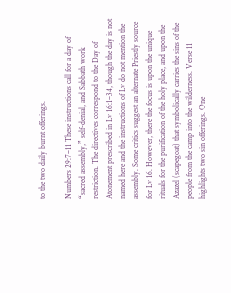to the two daily burnt offerings.

Numbers 29:7–11 These instructions call for a day of “sacred assembly,” self-denial, and Sabbath work restriction. The directives correspond to the Day of Atonement prescribed in Lv 16:1–34, though the day is not named here and the instructions of Lv do not mention the assembly. Some critics suggest an alternate Priestly source for Lv 16. However, there the focus is upon the unique rituals for the purification of the holy place, and upon the Azazel (scapegoat) that symbolically carries the sins of the people from the camp into the wilderness. Verse 11 highlights two sin offerings. One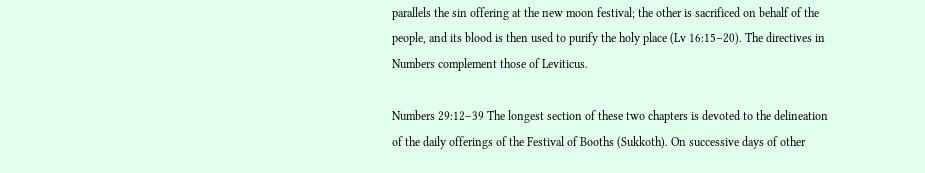parallels the sin offering at the new moon festival; the other is sacrificed on behalf of the people, and its blood is then used to purify the holy place (Lv 16:15–20). The directives in Numbers complement those of Leviticus.

Numbers 29:12–39 The longest section of these two chapters is devoted to the delineation of the daily offerings of the Festival of Booths (Sukkoth). On successive days of other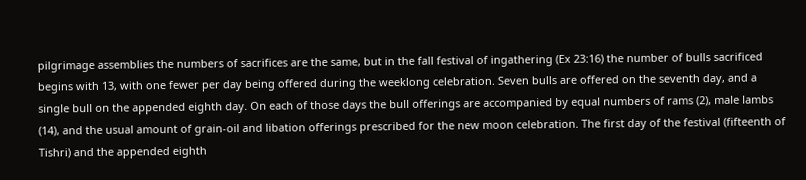pilgrimage assemblies the numbers of sacrifices are the same, but in the fall festival of ingathering (Ex 23:16) the number of bulls sacrificed begins with 13, with one fewer per day being offered during the weeklong celebration. Seven bulls are offered on the seventh day, and a single bull on the appended eighth day. On each of those days the bull offerings are accompanied by equal numbers of rams (2), male lambs (14), and the usual amount of grain-oil and libation offerings prescribed for the new moon celebration. The first day of the festival (fifteenth of Tishri) and the appended eighth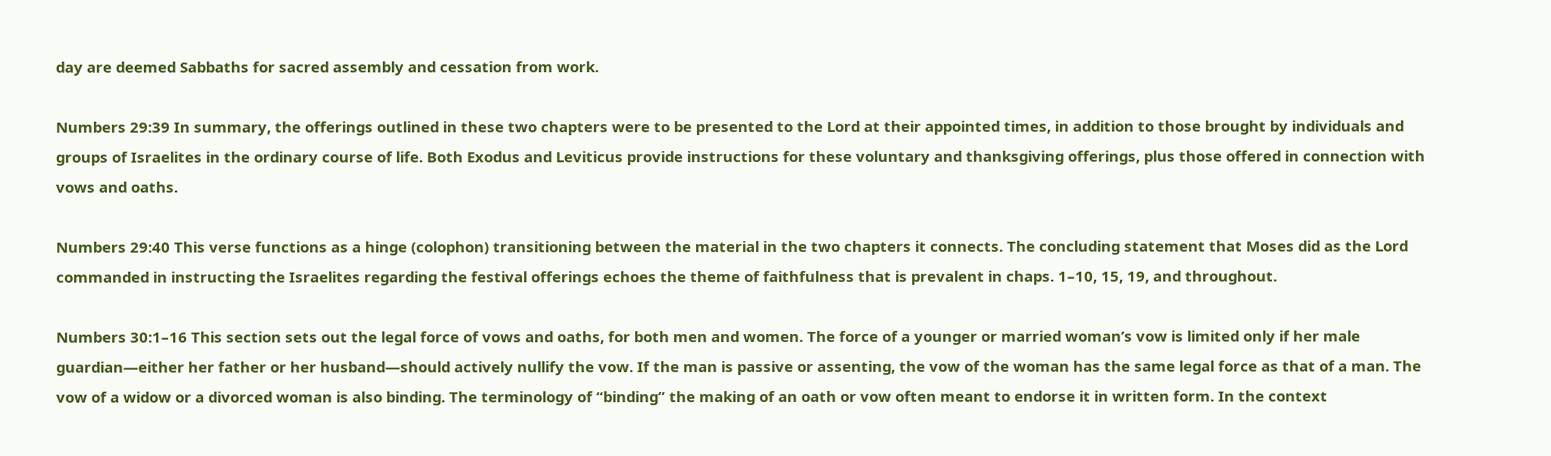day are deemed Sabbaths for sacred assembly and cessation from work.

Numbers 29:39 In summary, the offerings outlined in these two chapters were to be presented to the Lord at their appointed times, in addition to those brought by individuals and groups of Israelites in the ordinary course of life. Both Exodus and Leviticus provide instructions for these voluntary and thanksgiving offerings, plus those offered in connection with vows and oaths.

Numbers 29:40 This verse functions as a hinge (colophon) transitioning between the material in the two chapters it connects. The concluding statement that Moses did as the Lord commanded in instructing the Israelites regarding the festival offerings echoes the theme of faithfulness that is prevalent in chaps. 1–10, 15, 19, and throughout.

Numbers 30:1–16 This section sets out the legal force of vows and oaths, for both men and women. The force of a younger or married woman’s vow is limited only if her male guardian—either her father or her husband—should actively nullify the vow. If the man is passive or assenting, the vow of the woman has the same legal force as that of a man. The vow of a widow or a divorced woman is also binding. The terminology of “binding” the making of an oath or vow often meant to endorse it in written form. In the context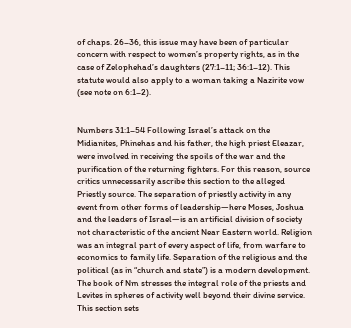of chaps. 26–36, this issue may have been of particular concern with respect to women’s property rights, as in the case of Zelophehad’s daughters (27:1–11; 36:1–12). This statute would also apply to a woman taking a Nazirite vow (see note on 6:1–2).


Numbers 31:1–54 Following Israel’s attack on the Midianites, Phinehas and his father, the high priest Eleazar, were involved in receiving the spoils of the war and the purification of the returning fighters. For this reason, source critics unnecessarily ascribe this section to the alleged Priestly source. The separation of priestly activity in any event from other forms of leadership—here Moses, Joshua and the leaders of Israel—is an artificial division of society not characteristic of the ancient Near Eastern world. Religion was an integral part of every aspect of life, from warfare to economics to family life. Separation of the religious and the political (as in “church and state”) is a modern development. The book of Nm stresses the integral role of the priests and Levites in spheres of activity well beyond their divine service. This section sets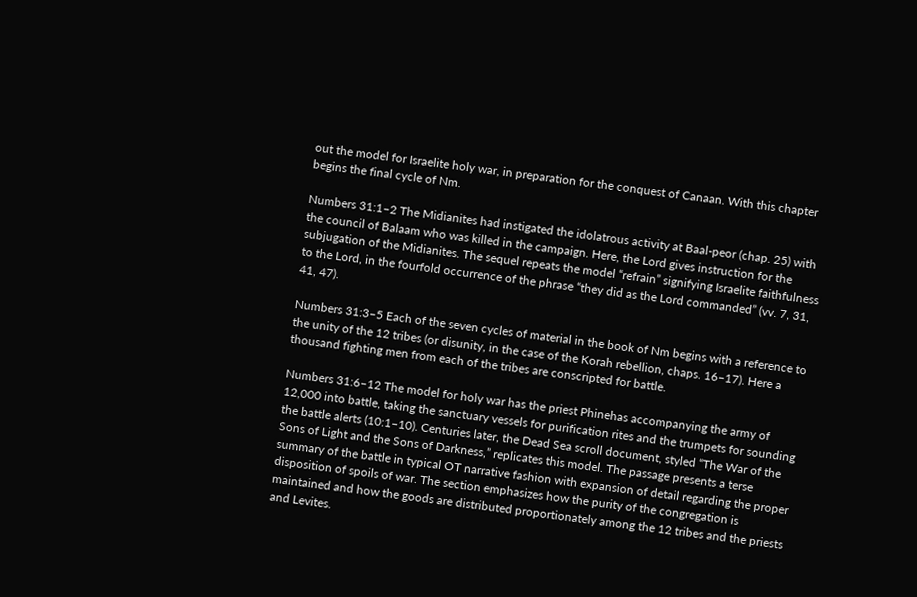out the model for Israelite holy war, in preparation for the conquest of Canaan. With this chapter begins the final cycle of Nm.

Numbers 31:1–2 The Midianites had instigated the idolatrous activity at Baal-peor (chap. 25) with the council of Balaam who was killed in the campaign. Here, the Lord gives instruction for the subjugation of the Midianites. The sequel repeats the model “refrain” signifying Israelite faithfulness to the Lord, in the fourfold occurrence of the phrase “they did as the Lord commanded” (vv. 7, 31, 41, 47).

Numbers 31:3–5 Each of the seven cycles of material in the book of Nm begins with a reference to the unity of the 12 tribes (or disunity, in the case of the Korah rebellion, chaps. 16–17). Here a thousand fighting men from each of the tribes are conscripted for battle.

Numbers 31:6–12 The model for holy war has the priest Phinehas accompanying the army of 12,000 into battle, taking the sanctuary vessels for purification rites and the trumpets for sounding the battle alerts (10:1–10). Centuries later, the Dead Sea scroll document, styled “The War of the Sons of Light and the Sons of Darkness,” replicates this model. The passage presents a terse summary of the battle in typical OT narrative fashion with expansion of detail regarding the proper disposition of spoils of war. The section emphasizes how the purity of the congregation is maintained and how the goods are distributed proportionately among the 12 tribes and the priests and Levites.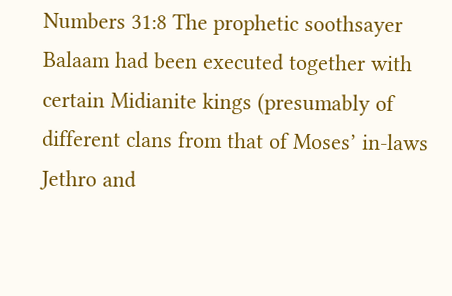Numbers 31:8 The prophetic soothsayer Balaam had been executed together with certain Midianite kings (presumably of different clans from that of Moses’ in-laws Jethro and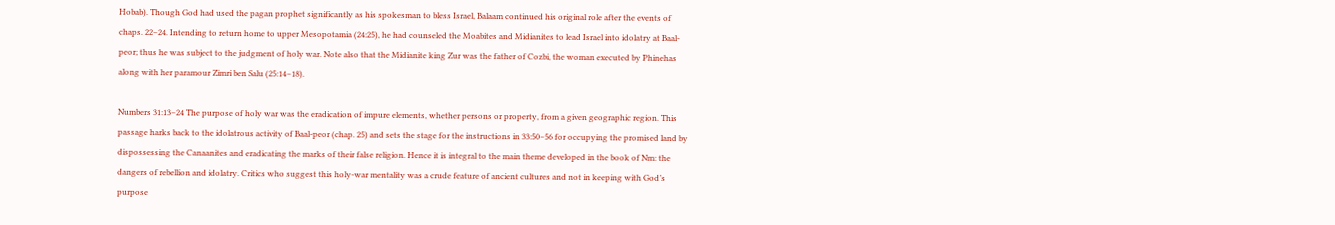Hobab). Though God had used the pagan prophet significantly as his spokesman to bless Israel, Balaam continued his original role after the events of chaps. 22–24. Intending to return home to upper Mesopotamia (24:25), he had counseled the Moabites and Midianites to lead Israel into idolatry at Baal-peor; thus he was subject to the judgment of holy war. Note also that the Midianite king Zur was the father of Cozbi, the woman executed by Phinehas along with her paramour Zimri ben Salu (25:14–18).

Numbers 31:13–24 The purpose of holy war was the eradication of impure elements, whether persons or property, from a given geographic region. This passage harks back to the idolatrous activity of Baal-peor (chap. 25) and sets the stage for the instructions in 33:50–56 for occupying the promised land by dispossessing the Canaanites and eradicating the marks of their false religion. Hence it is integral to the main theme developed in the book of Nm: the dangers of rebellion and idolatry. Critics who suggest this holy-war mentality was a crude feature of ancient cultures and not in keeping with God’s purpose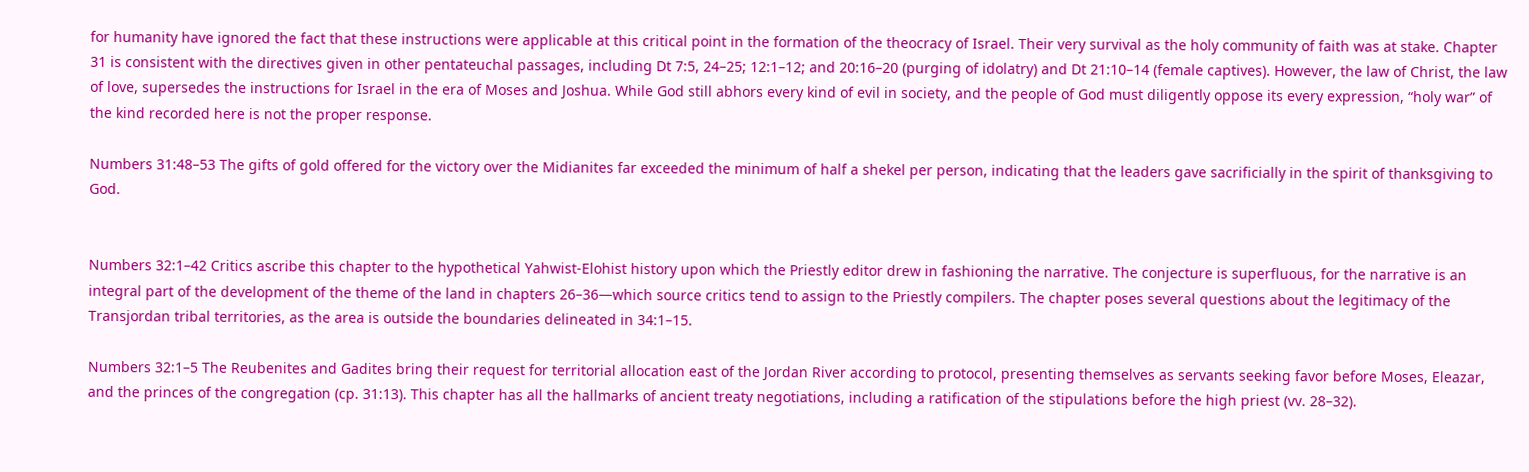for humanity have ignored the fact that these instructions were applicable at this critical point in the formation of the theocracy of Israel. Their very survival as the holy community of faith was at stake. Chapter 31 is consistent with the directives given in other pentateuchal passages, including Dt 7:5, 24–25; 12:1–12; and 20:16–20 (purging of idolatry) and Dt 21:10–14 (female captives). However, the law of Christ, the law of love, supersedes the instructions for Israel in the era of Moses and Joshua. While God still abhors every kind of evil in society, and the people of God must diligently oppose its every expression, “holy war” of the kind recorded here is not the proper response.

Numbers 31:48–53 The gifts of gold offered for the victory over the Midianites far exceeded the minimum of half a shekel per person, indicating that the leaders gave sacrificially in the spirit of thanksgiving to God.


Numbers 32:1–42 Critics ascribe this chapter to the hypothetical Yahwist-Elohist history upon which the Priestly editor drew in fashioning the narrative. The conjecture is superfluous, for the narrative is an integral part of the development of the theme of the land in chapters 26–36—which source critics tend to assign to the Priestly compilers. The chapter poses several questions about the legitimacy of the Transjordan tribal territories, as the area is outside the boundaries delineated in 34:1–15.

Numbers 32:1–5 The Reubenites and Gadites bring their request for territorial allocation east of the Jordan River according to protocol, presenting themselves as servants seeking favor before Moses, Eleazar, and the princes of the congregation (cp. 31:13). This chapter has all the hallmarks of ancient treaty negotiations, including a ratification of the stipulations before the high priest (vv. 28–32).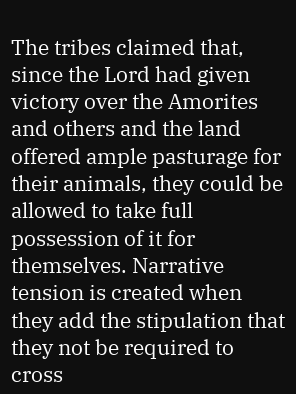The tribes claimed that, since the Lord had given victory over the Amorites and others and the land offered ample pasturage for their animals, they could be allowed to take full possession of it for themselves. Narrative tension is created when they add the stipulation that they not be required to cross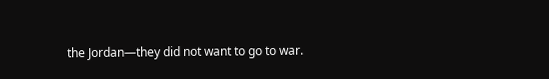the Jordan—they did not want to go to war.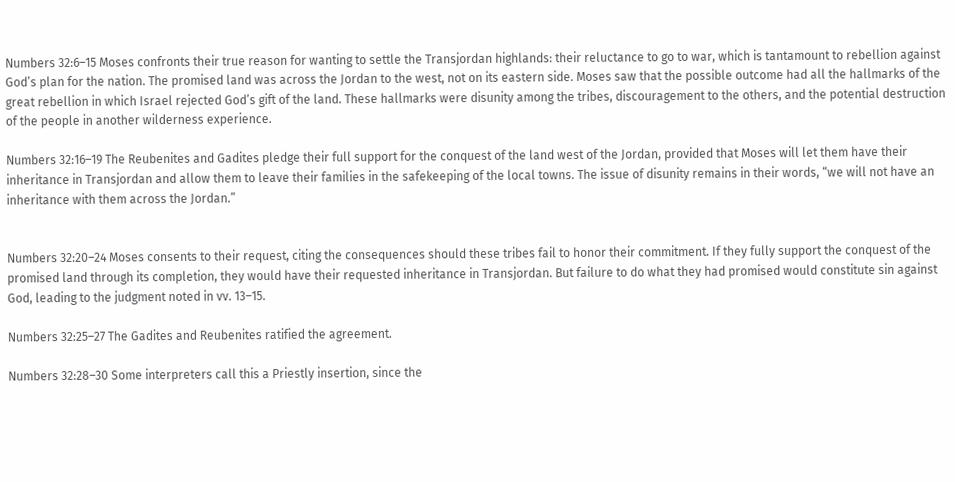Numbers 32:6–15 Moses confronts their true reason for wanting to settle the Transjordan highlands: their reluctance to go to war, which is tantamount to rebellion against God’s plan for the nation. The promised land was across the Jordan to the west, not on its eastern side. Moses saw that the possible outcome had all the hallmarks of the great rebellion in which Israel rejected God’s gift of the land. These hallmarks were disunity among the tribes, discouragement to the others, and the potential destruction of the people in another wilderness experience.

Numbers 32:16–19 The Reubenites and Gadites pledge their full support for the conquest of the land west of the Jordan, provided that Moses will let them have their inheritance in Transjordan and allow them to leave their families in the safekeeping of the local towns. The issue of disunity remains in their words, “we will not have an inheritance with them across the Jordan.”


Numbers 32:20–24 Moses consents to their request, citing the consequences should these tribes fail to honor their commitment. If they fully support the conquest of the promised land through its completion, they would have their requested inheritance in Transjordan. But failure to do what they had promised would constitute sin against God, leading to the judgment noted in vv. 13–15.

Numbers 32:25–27 The Gadites and Reubenites ratified the agreement.

Numbers 32:28–30 Some interpreters call this a Priestly insertion, since the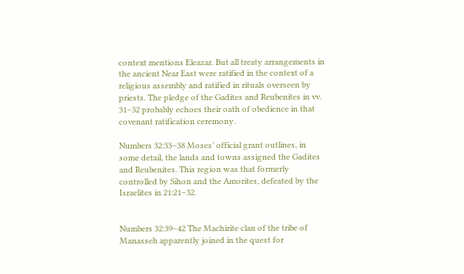context mentions Eleazar. But all treaty arrangements in the ancient Near East were ratified in the context of a religious assembly and ratified in rituals overseen by priests. The pledge of the Gadites and Reubenites in vv. 31–32 probably echoes their oath of obedience in that covenant ratification ceremony.

Numbers 32:33–38 Moses’ official grant outlines, in some detail, the lands and towns assigned the Gadites and Reubenites. This region was that formerly controlled by Sihon and the Amorites, defeated by the Israelites in 21:21–32.


Numbers 32:39–42 The Machirite clan of the tribe of Manasseh apparently joined in the quest for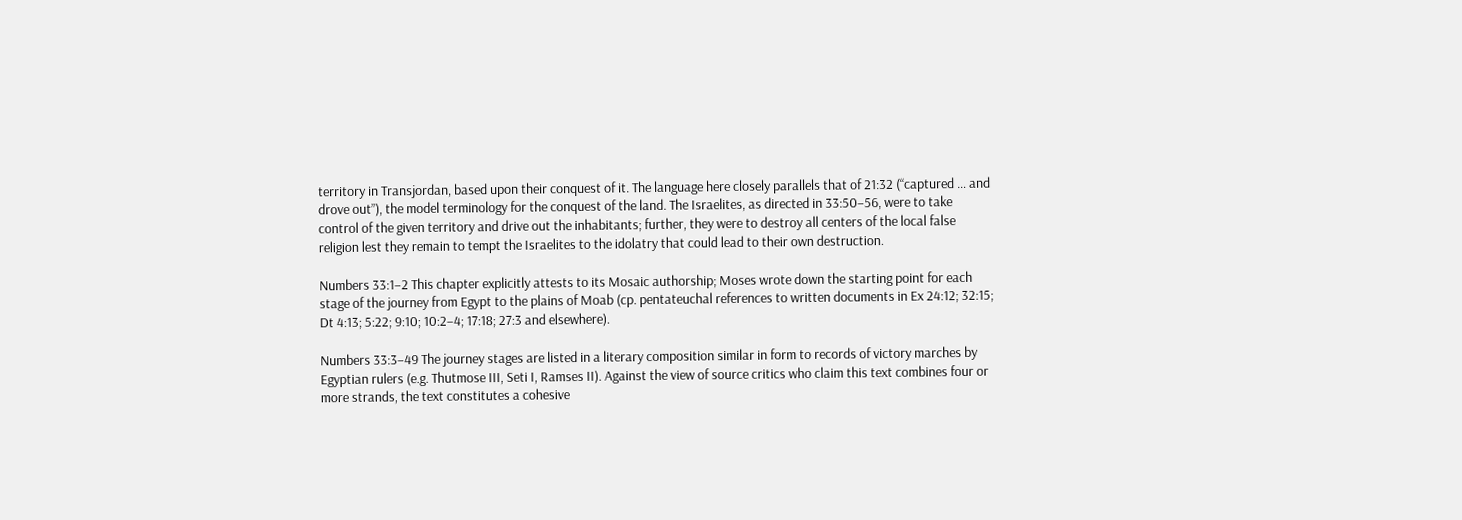territory in Transjordan, based upon their conquest of it. The language here closely parallels that of 21:32 (“captured … and drove out”), the model terminology for the conquest of the land. The Israelites, as directed in 33:50–56, were to take control of the given territory and drive out the inhabitants; further, they were to destroy all centers of the local false religion lest they remain to tempt the Israelites to the idolatry that could lead to their own destruction.

Numbers 33:1–2 This chapter explicitly attests to its Mosaic authorship; Moses wrote down the starting point for each stage of the journey from Egypt to the plains of Moab (cp. pentateuchal references to written documents in Ex 24:12; 32:15; Dt 4:13; 5:22; 9:10; 10:2–4; 17:18; 27:3 and elsewhere).

Numbers 33:3–49 The journey stages are listed in a literary composition similar in form to records of victory marches by Egyptian rulers (e.g. Thutmose III, Seti I, Ramses II). Against the view of source critics who claim this text combines four or more strands, the text constitutes a cohesive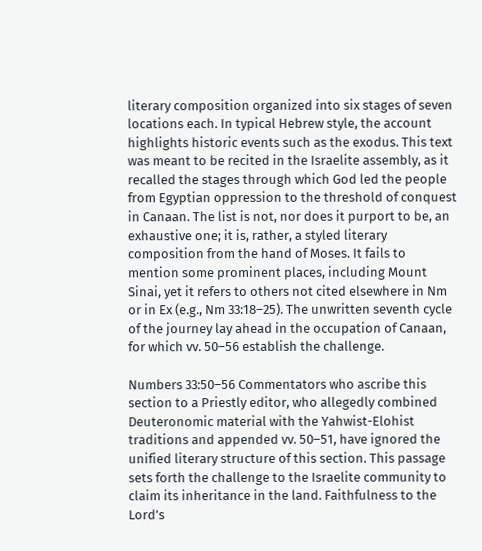literary composition organized into six stages of seven locations each. In typical Hebrew style, the account highlights historic events such as the exodus. This text was meant to be recited in the Israelite assembly, as it recalled the stages through which God led the people from Egyptian oppression to the threshold of conquest in Canaan. The list is not, nor does it purport to be, an exhaustive one; it is, rather, a styled literary composition from the hand of Moses. It fails to mention some prominent places, including Mount Sinai, yet it refers to others not cited elsewhere in Nm or in Ex (e.g., Nm 33:18–25). The unwritten seventh cycle of the journey lay ahead in the occupation of Canaan, for which vv. 50–56 establish the challenge.

Numbers 33:50–56 Commentators who ascribe this section to a Priestly editor, who allegedly combined Deuteronomic material with the Yahwist-Elohist traditions and appended vv. 50–51, have ignored the unified literary structure of this section. This passage sets forth the challenge to the Israelite community to claim its inheritance in the land. Faithfulness to the Lord’s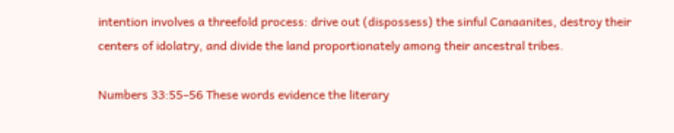intention involves a threefold process: drive out (dispossess) the sinful Canaanites, destroy their centers of idolatry, and divide the land proportionately among their ancestral tribes.

Numbers 33:55–56 These words evidence the literary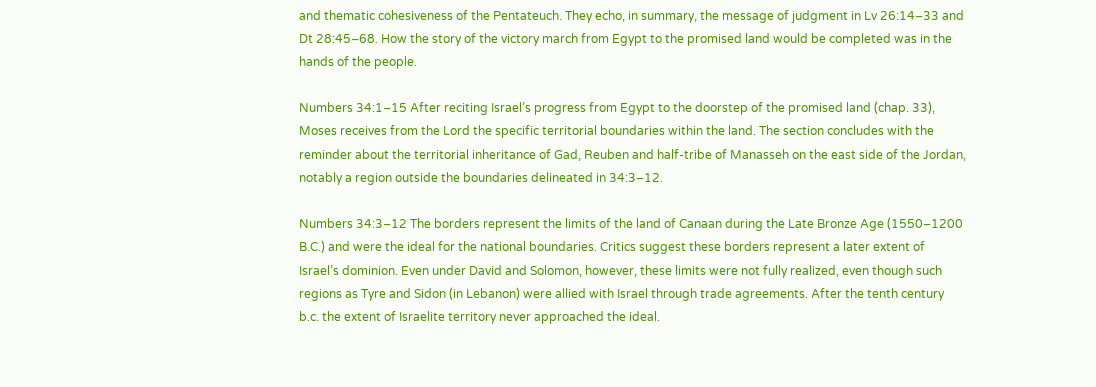and thematic cohesiveness of the Pentateuch. They echo, in summary, the message of judgment in Lv 26:14–33 and Dt 28:45–68. How the story of the victory march from Egypt to the promised land would be completed was in the hands of the people.

Numbers 34:1–15 After reciting Israel’s progress from Egypt to the doorstep of the promised land (chap. 33), Moses receives from the Lord the specific territorial boundaries within the land. The section concludes with the reminder about the territorial inheritance of Gad, Reuben and half-tribe of Manasseh on the east side of the Jordan, notably a region outside the boundaries delineated in 34:3–12.

Numbers 34:3–12 The borders represent the limits of the land of Canaan during the Late Bronze Age (1550–1200 B.C.) and were the ideal for the national boundaries. Critics suggest these borders represent a later extent of Israel’s dominion. Even under David and Solomon, however, these limits were not fully realized, even though such regions as Tyre and Sidon (in Lebanon) were allied with Israel through trade agreements. After the tenth century b.c. the extent of Israelite territory never approached the ideal.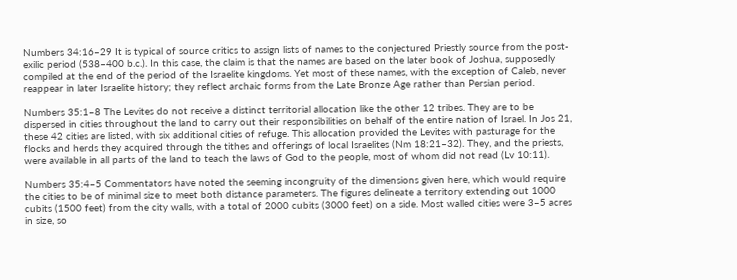Numbers 34:16–29 It is typical of source critics to assign lists of names to the conjectured Priestly source from the post-exilic period (538–400 b.c.). In this case, the claim is that the names are based on the later book of Joshua, supposedly compiled at the end of the period of the Israelite kingdoms. Yet most of these names, with the exception of Caleb, never reappear in later Israelite history; they reflect archaic forms from the Late Bronze Age rather than Persian period.

Numbers 35:1–8 The Levites do not receive a distinct territorial allocation like the other 12 tribes. They are to be dispersed in cities throughout the land to carry out their responsibilities on behalf of the entire nation of Israel. In Jos 21, these 42 cities are listed, with six additional cities of refuge. This allocation provided the Levites with pasturage for the flocks and herds they acquired through the tithes and offerings of local Israelites (Nm 18:21–32). They, and the priests, were available in all parts of the land to teach the laws of God to the people, most of whom did not read (Lv 10:11).

Numbers 35:4–5 Commentators have noted the seeming incongruity of the dimensions given here, which would require the cities to be of minimal size to meet both distance parameters. The figures delineate a territory extending out 1000 cubits (1500 feet) from the city walls, with a total of 2000 cubits (3000 feet) on a side. Most walled cities were 3–5 acres in size, so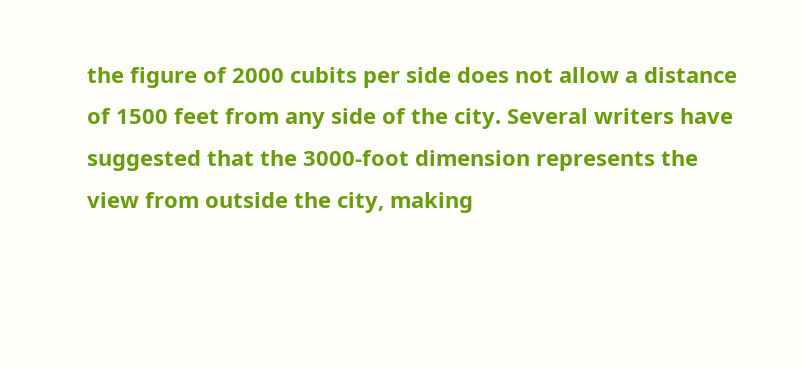the figure of 2000 cubits per side does not allow a distance of 1500 feet from any side of the city. Several writers have suggested that the 3000-foot dimension represents the view from outside the city, making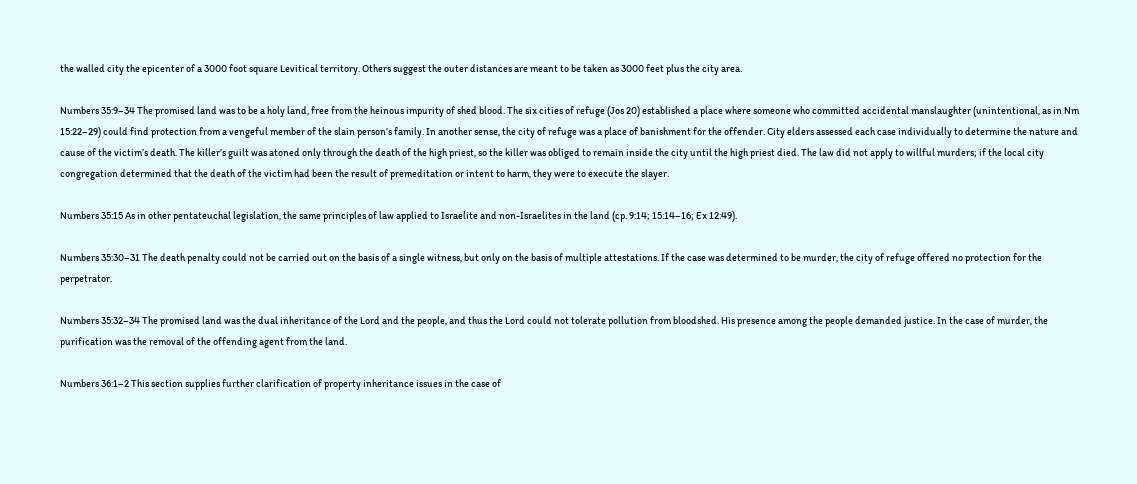the walled city the epicenter of a 3000 foot square Levitical territory. Others suggest the outer distances are meant to be taken as 3000 feet plus the city area.

Numbers 35:9–34 The promised land was to be a holy land, free from the heinous impurity of shed blood. The six cities of refuge (Jos 20) established a place where someone who committed accidental manslaughter (unintentional, as in Nm 15:22–29) could find protection from a vengeful member of the slain person’s family. In another sense, the city of refuge was a place of banishment for the offender. City elders assessed each case individually to determine the nature and cause of the victim’s death. The killer’s guilt was atoned only through the death of the high priest, so the killer was obliged to remain inside the city until the high priest died. The law did not apply to willful murders; if the local city congregation determined that the death of the victim had been the result of premeditation or intent to harm, they were to execute the slayer.

Numbers 35:15 As in other pentateuchal legislation, the same principles of law applied to Israelite and non-Israelites in the land (cp. 9:14; 15:14–16; Ex 12:49).

Numbers 35:30–31 The death penalty could not be carried out on the basis of a single witness, but only on the basis of multiple attestations. If the case was determined to be murder, the city of refuge offered no protection for the perpetrator.

Numbers 35:32–34 The promised land was the dual inheritance of the Lord and the people, and thus the Lord could not tolerate pollution from bloodshed. His presence among the people demanded justice. In the case of murder, the purification was the removal of the offending agent from the land.

Numbers 36:1–2 This section supplies further clarification of property inheritance issues in the case of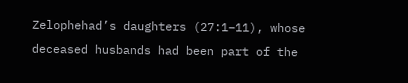Zelophehad’s daughters (27:1–11), whose deceased husbands had been part of the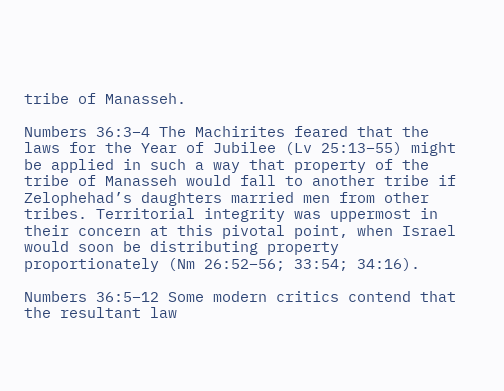tribe of Manasseh.

Numbers 36:3–4 The Machirites feared that the laws for the Year of Jubilee (Lv 25:13–55) might be applied in such a way that property of the tribe of Manasseh would fall to another tribe if Zelophehad’s daughters married men from other tribes. Territorial integrity was uppermost in their concern at this pivotal point, when Israel would soon be distributing property proportionately (Nm 26:52–56; 33:54; 34:16).

Numbers 36:5–12 Some modern critics contend that the resultant law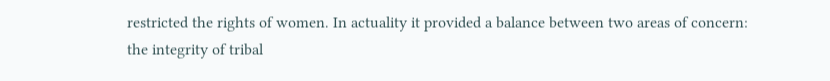restricted the rights of women. In actuality it provided a balance between two areas of concern: the integrity of tribal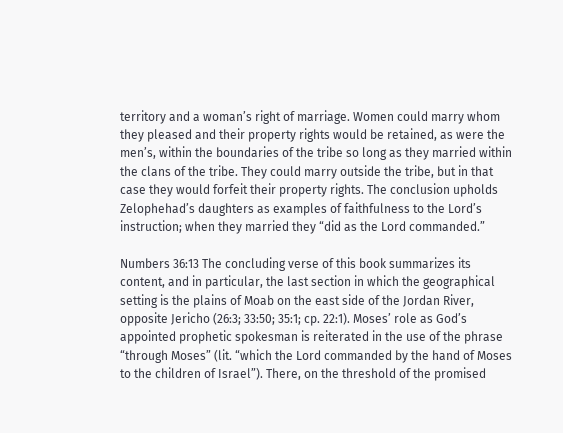territory and a woman’s right of marriage. Women could marry whom they pleased and their property rights would be retained, as were the men’s, within the boundaries of the tribe so long as they married within the clans of the tribe. They could marry outside the tribe, but in that case they would forfeit their property rights. The conclusion upholds Zelophehad’s daughters as examples of faithfulness to the Lord’s instruction; when they married they “did as the Lord commanded.”

Numbers 36:13 The concluding verse of this book summarizes its content, and in particular, the last section in which the geographical setting is the plains of Moab on the east side of the Jordan River, opposite Jericho (26:3; 33:50; 35:1; cp. 22:1). Moses’ role as God’s appointed prophetic spokesman is reiterated in the use of the phrase “through Moses” (lit. “which the Lord commanded by the hand of Moses to the children of Israel”). There, on the threshold of the promised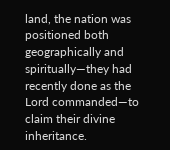land, the nation was positioned both geographically and spiritually—they had recently done as the Lord commanded—to claim their divine inheritance.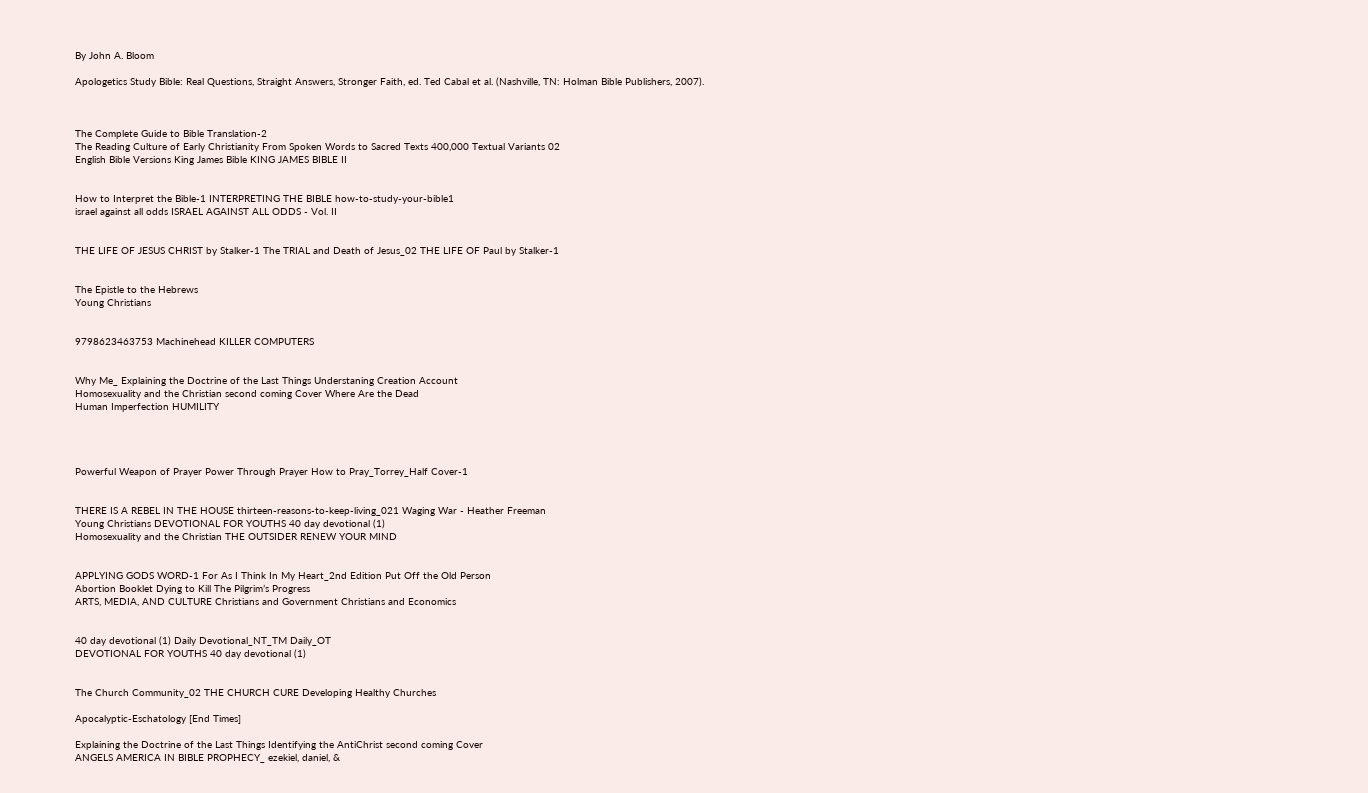By John A. Bloom

Apologetics Study Bible: Real Questions, Straight Answers, Stronger Faith, ed. Ted Cabal et al. (Nashville, TN: Holman Bible Publishers, 2007).



The Complete Guide to Bible Translation-2
The Reading Culture of Early Christianity From Spoken Words to Sacred Texts 400,000 Textual Variants 02
English Bible Versions King James Bible KING JAMES BIBLE II


How to Interpret the Bible-1 INTERPRETING THE BIBLE how-to-study-your-bible1
israel against all odds ISRAEL AGAINST ALL ODDS - Vol. II


THE LIFE OF JESUS CHRIST by Stalker-1 The TRIAL and Death of Jesus_02 THE LIFE OF Paul by Stalker-1


The Epistle to the Hebrews
Young Christians


9798623463753 Machinehead KILLER COMPUTERS


Why Me_ Explaining the Doctrine of the Last Things Understaning Creation Account
Homosexuality and the Christian second coming Cover Where Are the Dead
Human Imperfection HUMILITY




Powerful Weapon of Prayer Power Through Prayer How to Pray_Torrey_Half Cover-1


THERE IS A REBEL IN THE HOUSE thirteen-reasons-to-keep-living_021 Waging War - Heather Freeman
Young Christians DEVOTIONAL FOR YOUTHS 40 day devotional (1)
Homosexuality and the Christian THE OUTSIDER RENEW YOUR MIND


APPLYING GODS WORD-1 For As I Think In My Heart_2nd Edition Put Off the Old Person
Abortion Booklet Dying to Kill The Pilgrim’s Progress
ARTS, MEDIA, AND CULTURE Christians and Government Christians and Economics


40 day devotional (1) Daily Devotional_NT_TM Daily_OT
DEVOTIONAL FOR YOUTHS 40 day devotional (1)


The Church Community_02 THE CHURCH CURE Developing Healthy Churches

Apocalyptic-Eschatology [End Times]

Explaining the Doctrine of the Last Things Identifying the AntiChrist second coming Cover
ANGELS AMERICA IN BIBLE PROPHECY_ ezekiel, daniel, &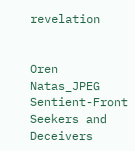revelation


Oren Natas_JPEG Sentient-Front Seekers and Deceivers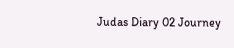Judas Diary 02 Journey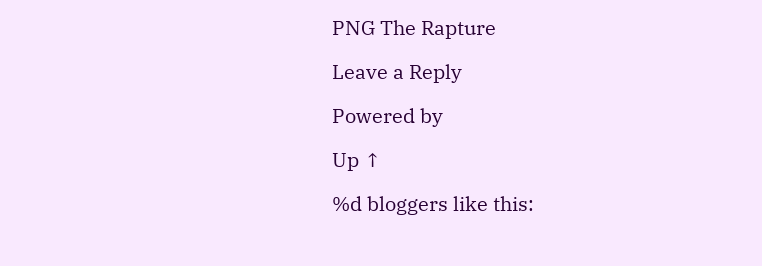PNG The Rapture

Leave a Reply

Powered by

Up ↑

%d bloggers like this: